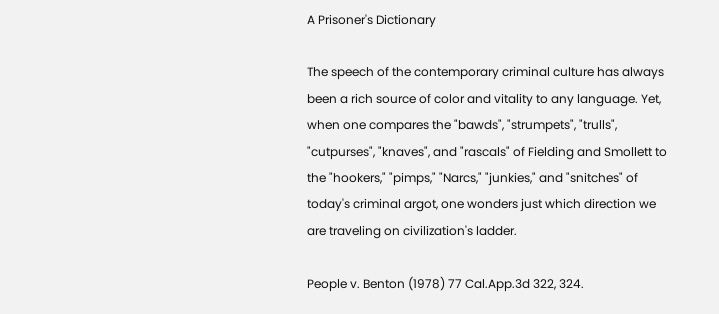A Prisoner's Dictionary

The speech of the contemporary criminal culture has always been a rich source of color and vitality to any language. Yet, when one compares the "bawds", "strumpets", "trulls", "cutpurses", "knaves", and "rascals" of Fielding and Smollett to the "hookers," "pimps," "Narcs," "junkies," and "snitches" of today's criminal argot, one wonders just which direction we are traveling on civilization's ladder.

People v. Benton (1978) 77 Cal.App.3d 322, 324.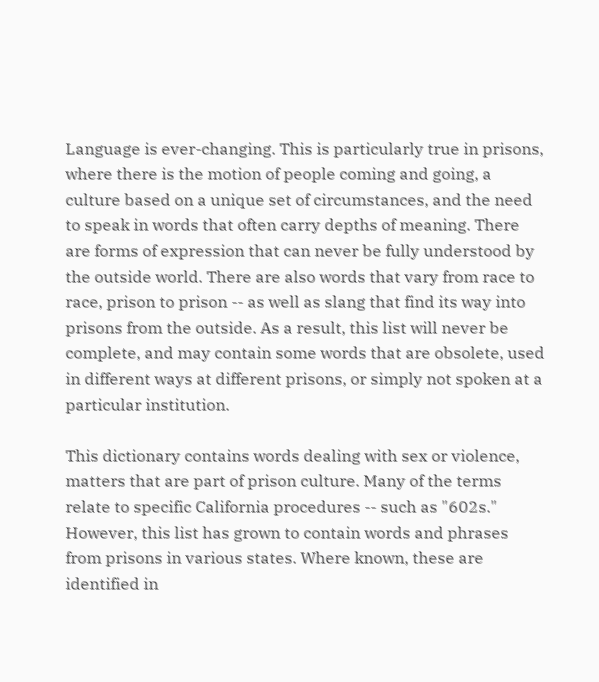Language is ever-changing. This is particularly true in prisons, where there is the motion of people coming and going, a culture based on a unique set of circumstances, and the need to speak in words that often carry depths of meaning. There are forms of expression that can never be fully understood by the outside world. There are also words that vary from race to race, prison to prison -- as well as slang that find its way into prisons from the outside. As a result, this list will never be complete, and may contain some words that are obsolete, used in different ways at different prisons, or simply not spoken at a particular institution.

This dictionary contains words dealing with sex or violence, matters that are part of prison culture. Many of the terms relate to specific California procedures -- such as "602s." However, this list has grown to contain words and phrases from prisons in various states. Where known, these are identified in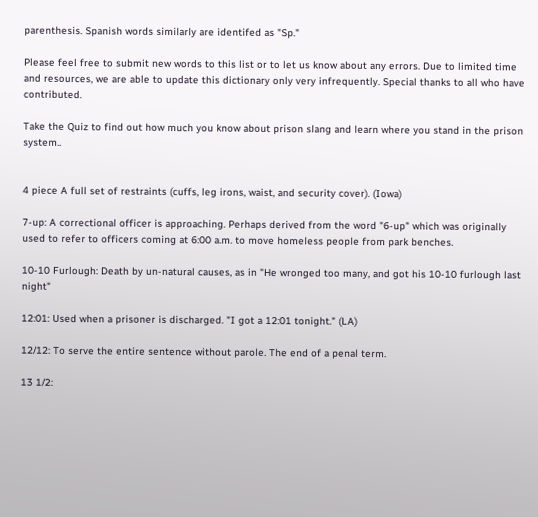parenthesis. Spanish words similarly are identifed as "Sp."

Please feel free to submit new words to this list or to let us know about any errors. Due to limited time and resources, we are able to update this dictionary only very infrequently. Special thanks to all who have contributed.

Take the Quiz to find out how much you know about prison slang and learn where you stand in the prison system..


4 piece A full set of restraints (cuffs, leg irons, waist, and security cover). (Iowa)

7-up: A correctional officer is approaching. Perhaps derived from the word "6-up" which was originally used to refer to officers coming at 6:00 a.m. to move homeless people from park benches.

10-10 Furlough: Death by un-natural causes, as in "He wronged too many, and got his 10-10 furlough last night"

12:01: Used when a prisoner is discharged. "I got a 12:01 tonight." (LA)

12/12: To serve the entire sentence without parole. The end of a penal term.

13 1/2: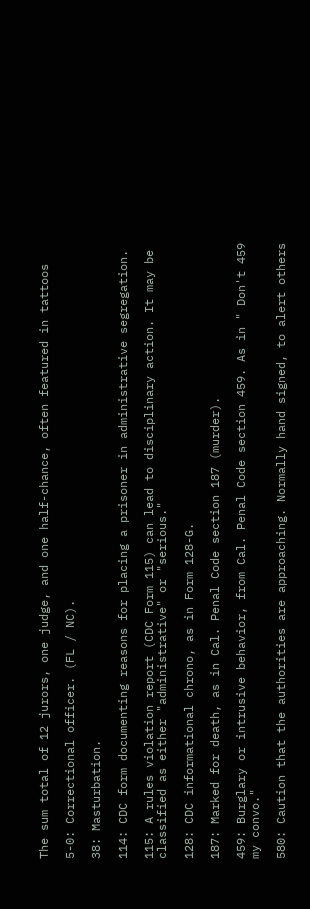The sum total of 12 jurors, one judge, and one half-chance, often featured in tattoos

5-0: Correctional officer. (FL / NC).

38: Masturbation.

114: CDC form documenting reasons for placing a prisoner in administrative segregation.

115: A rules violation report (CDC Form 115) can lead to disciplinary action. It may be classified as either "administrative" or "serious."

128: CDC informational chrono, as in Form 128-G.

187: Marked for death, as in Cal. Penal Code section 187 (murder).

459: Burglary or intrusive behavior, from Cal. Penal Code section 459. As in " Don't 459 my convo."

580: Caution that the authorities are approaching. Normally hand signed, to alert others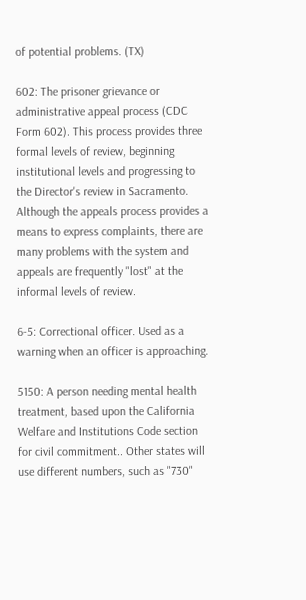of potential problems. (TX)

602: The prisoner grievance or administrative appeal process (CDC Form 602). This process provides three formal levels of review, beginning institutional levels and progressing to the Director's review in Sacramento. Although the appeals process provides a means to express complaints, there are many problems with the system and appeals are frequently "lost" at the informal levels of review.

6-5: Correctional officer. Used as a warning when an officer is approaching.

5150: A person needing mental health treatment, based upon the California Welfare and Institutions Code section for civil commitment.. Other states will use different numbers, such as "730"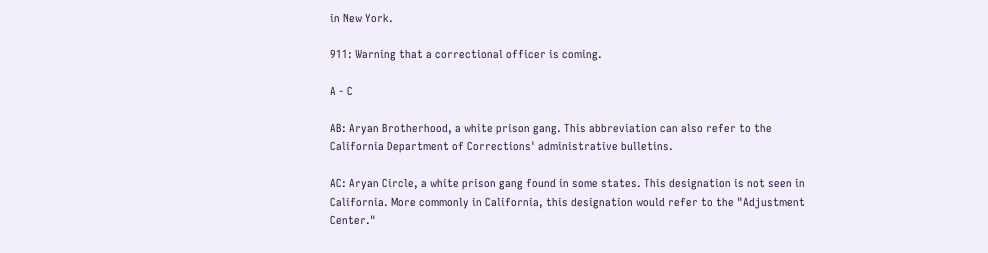in New York.

911: Warning that a correctional officer is coming.

A - C

AB: Aryan Brotherhood, a white prison gang. This abbreviation can also refer to the California Department of Corrections' administrative bulletins.

AC: Aryan Circle, a white prison gang found in some states. This designation is not seen in California. More commonly in California, this designation would refer to the "Adjustment Center."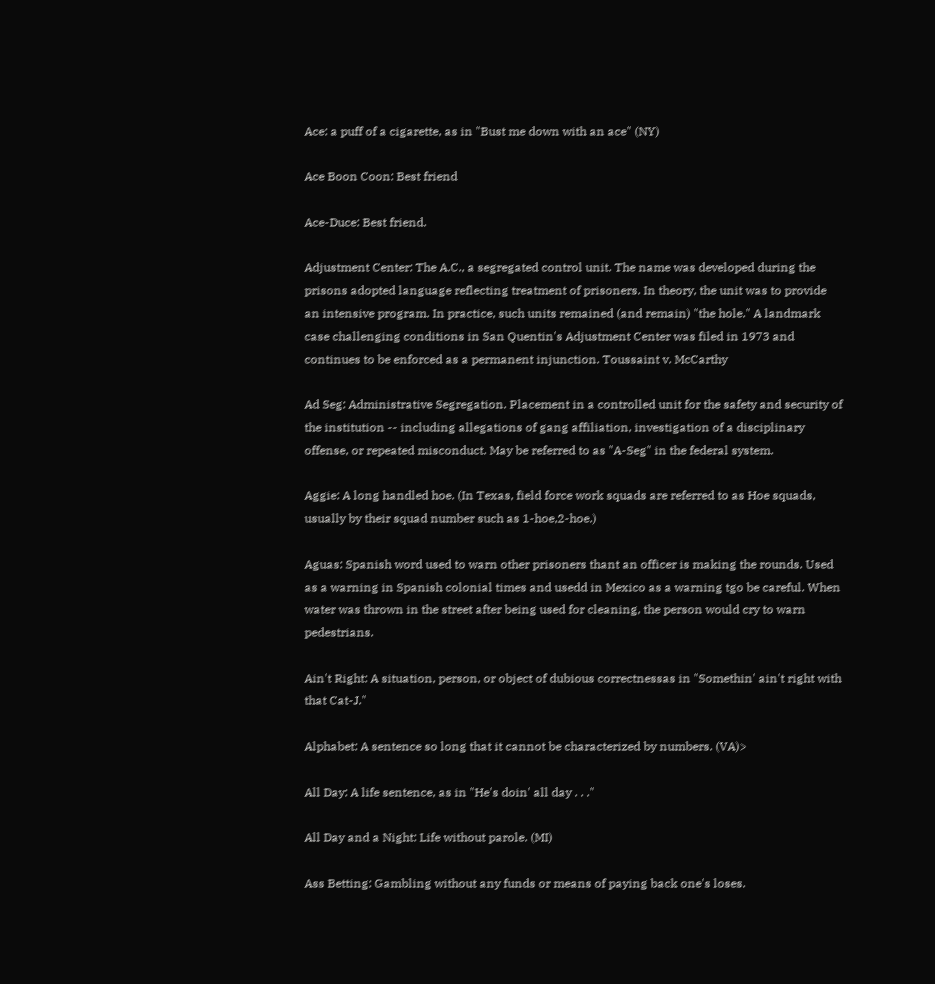Ace: a puff of a cigarette, as in "Bust me down with an ace" (NY)

Ace Boon Coon: Best friend

Ace-Duce: Best friend.

Adjustment Center: The A.C., a segregated control unit. The name was developed during the prisons adopted language reflecting treatment of prisoners. In theory, the unit was to provide an intensive program. In practice, such units remained (and remain) "the hole." A landmark case challenging conditions in San Quentin's Adjustment Center was filed in 1973 and continues to be enforced as a permanent injunction. Toussaint v. McCarthy

Ad Seg: Administrative Segregation. Placement in a controlled unit for the safety and security of the institution -- including allegations of gang affiliation, investigation of a disciplinary offense, or repeated misconduct. May be referred to as "A-Seg" in the federal system.

Aggie: A long handled hoe. (In Texas, field force work squads are referred to as Hoe squads, usually by their squad number such as 1-hoe,2-hoe.)

Aguas: Spanish word used to warn other prisoners thant an officer is making the rounds. Used as a warning in Spanish colonial times and usedd in Mexico as a warning tgo be careful. When water was thrown in the street after being used for cleaning, the person would cry to warn pedestrians.

Ain't Right: A situation, person, or object of dubious correctnessas in "Somethin' ain't right with that Cat-J."

Alphabet: A sentence so long that it cannot be characterized by numbers. (VA)>

All Day: A life sentence, as in "He's doin' all day . . ."

All Day and a Night: Life without parole. (MI)

Ass Betting: Gambling without any funds or means of paying back one's loses.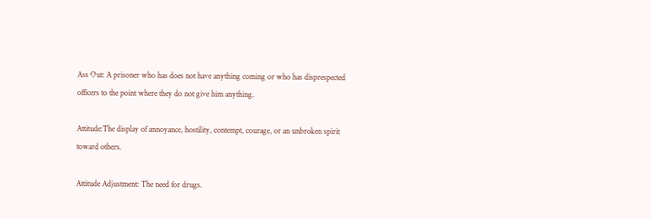Ass Out: A prisoner who has does not have anything coming or who has disprespected officers to the point where they do not give him anything.

Attitude:The display of annoyance, hostility, contempt, courage, or an unbroken spirit toward others.

Attitude Adjustment: The need for drugs.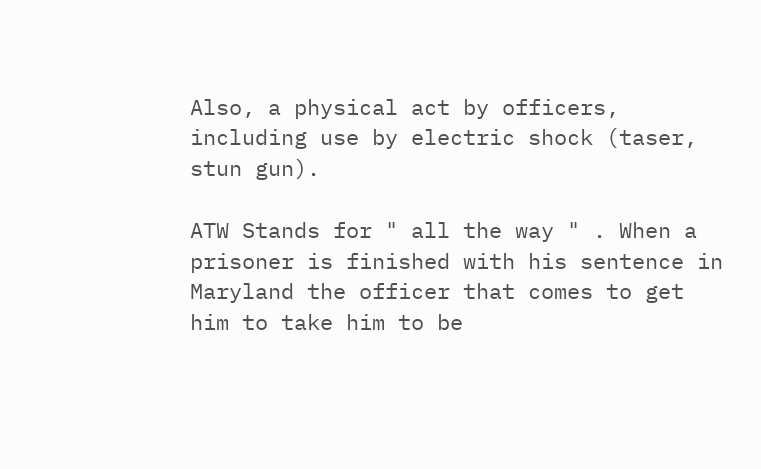Also, a physical act by officers, including use by electric shock (taser, stun gun).

ATW Stands for " all the way " . When a prisoner is finished with his sentence in Maryland the officer that comes to get him to take him to be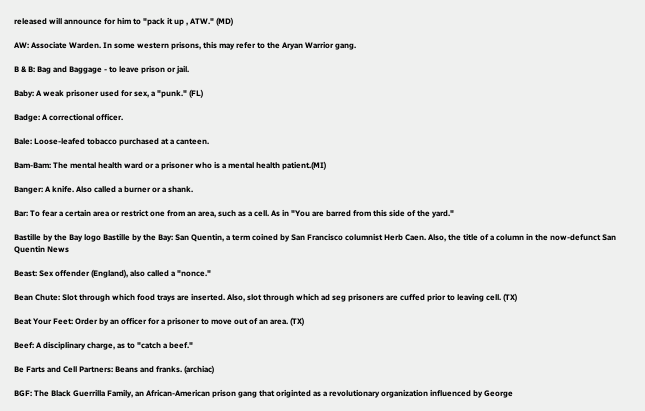released will announce for him to "pack it up , ATW." (MD)

AW: Associate Warden. In some western prisons, this may refer to the Aryan Warrior gang.

B & B: Bag and Baggage - to leave prison or jail.

Baby: A weak prisoner used for sex, a "punk." (FL)

Badge: A correctional officer.

Bale: Loose-leafed tobacco purchased at a canteen.

Bam-Bam: The mental health ward or a prisoner who is a mental health patient.(MI)

Banger: A knife. Also called a burner or a shank.

Bar: To fear a certain area or restrict one from an area, such as a cell. As in "You are barred from this side of the yard."

Bastille by the Bay logo Bastille by the Bay: San Quentin, a term coined by San Francisco columnist Herb Caen. Also, the title of a column in the now-defunct San Quentin News

Beast: Sex offender (England), also called a "nonce."

Bean Chute: Slot through which food trays are inserted. Also, slot through which ad seg prisoners are cuffed prior to leaving cell. (TX)

Beat Your Feet: Order by an officer for a prisoner to move out of an area. (TX)

Beef: A disciplinary charge, as to "catch a beef."

Be Farts and Cell Partners: Beans and franks. (archiac)

BGF: The Black Guerrilla Family, an African-American prison gang that originted as a revolutionary organization influenced by George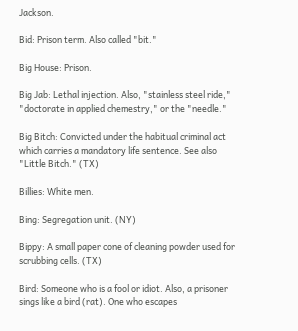Jackson.

Bid: Prison term. Also called "bit."

Big House: Prison.

Big Jab: Lethal injection. Also, "stainless steel ride," "doctorate in applied chemestry," or the "needle."

Big Bitch: Convicted under the habitual criminal act which carries a mandatory life sentence. See also "Little Bitch." (TX)

Billies: White men.

Bing: Segregation unit. (NY)

Bippy: A small paper cone of cleaning powder used for scrubbing cells. (TX)

Bird: Someone who is a fool or idiot. Also, a prisoner sings like a bird (rat). One who escapes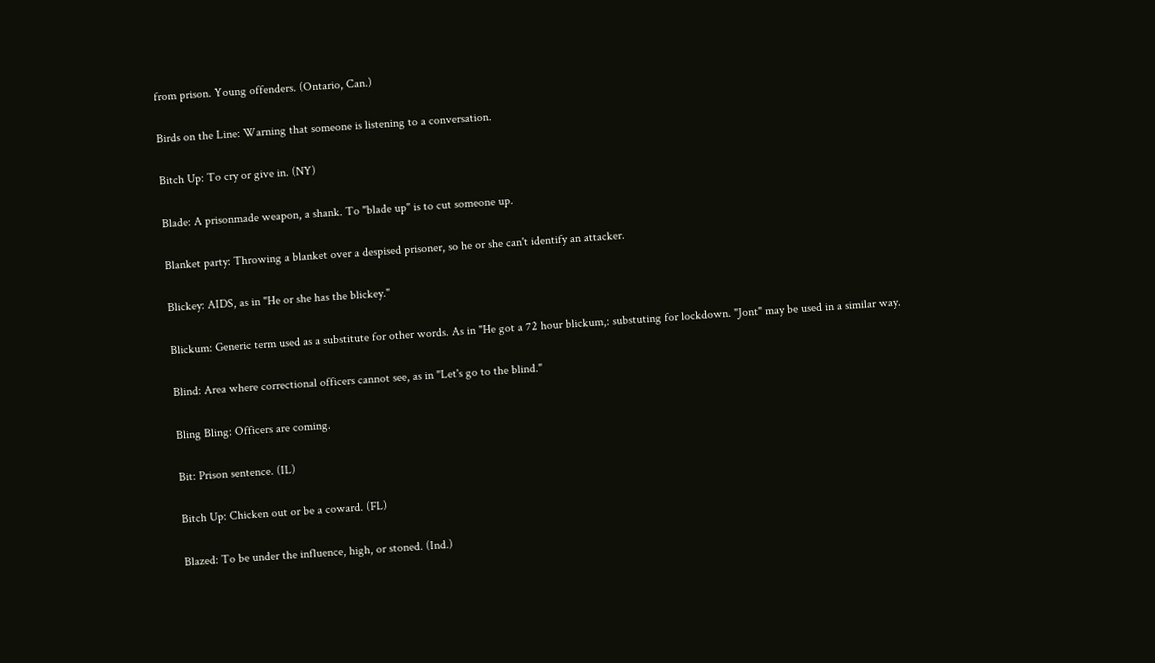from prison. Young offenders. (Ontario, Can.)

Birds on the Line: Warning that someone is listening to a conversation.

Bitch Up: To cry or give in. (NY)

Blade: A prisonmade weapon, a shank. To "blade up" is to cut someone up.

Blanket party: Throwing a blanket over a despised prisoner, so he or she can't identify an attacker.

Blickey: AIDS, as in "He or she has the blickey."

Blickum: Generic term used as a substitute for other words. As in "He got a 72 hour blickum,: substuting for lockdown. "Jont" may be used in a similar way.

Blind: Area where correctional officers cannot see, as in "Let's go to the blind."

Bling Bling: Officers are coming.

Bit: Prison sentence. (IL)

Bitch Up: Chicken out or be a coward. (FL)

Blazed: To be under the influence, high, or stoned. (Ind.)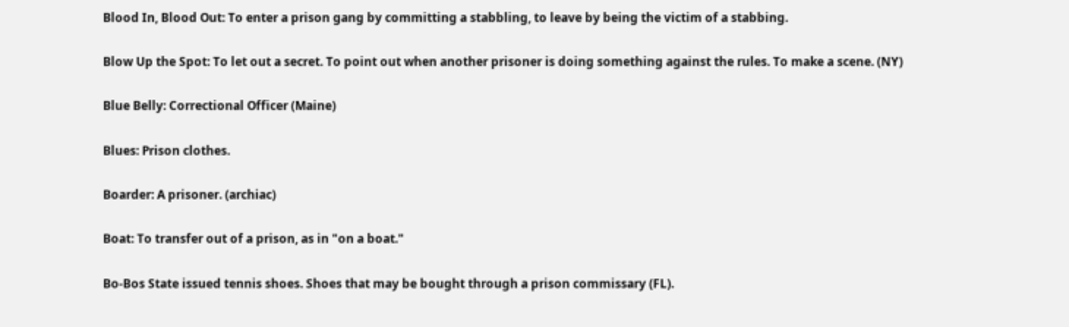Blood In, Blood Out: To enter a prison gang by committing a stabbling, to leave by being the victim of a stabbing.

Blow Up the Spot: To let out a secret. To point out when another prisoner is doing something against the rules. To make a scene. (NY)

Blue Belly: Correctional Officer (Maine)

Blues: Prison clothes.

Boarder: A prisoner. (archiac)

Boat: To transfer out of a prison, as in "on a boat."

Bo-Bos State issued tennis shoes. Shoes that may be bought through a prison commissary (FL).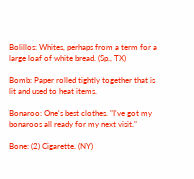Bolillos: Whites, perhaps from a term for a large loaf of white bread. (Sp., TX)

Bomb: Paper rolled tightly together that is lit and used to heat items.

Bonaroo: One's best clothes. "I've got my bonaroos all ready for my next visit."

Bone: (2) Cigarette. (NY)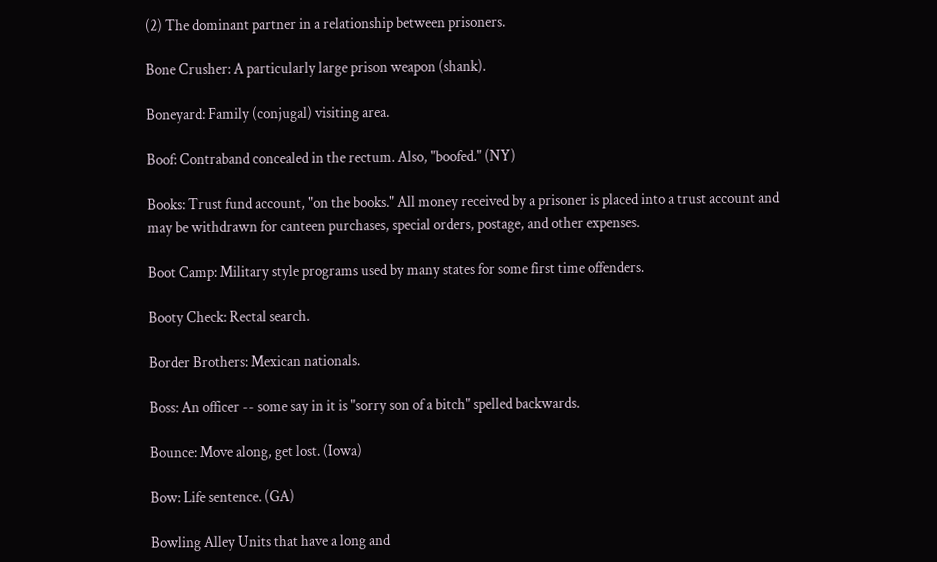(2) The dominant partner in a relationship between prisoners.

Bone Crusher: A particularly large prison weapon (shank).

Boneyard: Family (conjugal) visiting area.

Boof: Contraband concealed in the rectum. Also, "boofed." (NY)

Books: Trust fund account, "on the books." All money received by a prisoner is placed into a trust account and may be withdrawn for canteen purchases, special orders, postage, and other expenses.

Boot Camp: Military style programs used by many states for some first time offenders.

Booty Check: Rectal search.

Border Brothers: Mexican nationals.

Boss: An officer -- some say in it is "sorry son of a bitch" spelled backwards.

Bounce: Move along, get lost. (Iowa)

Bow: Life sentence. (GA)

Bowling Alley Units that have a long and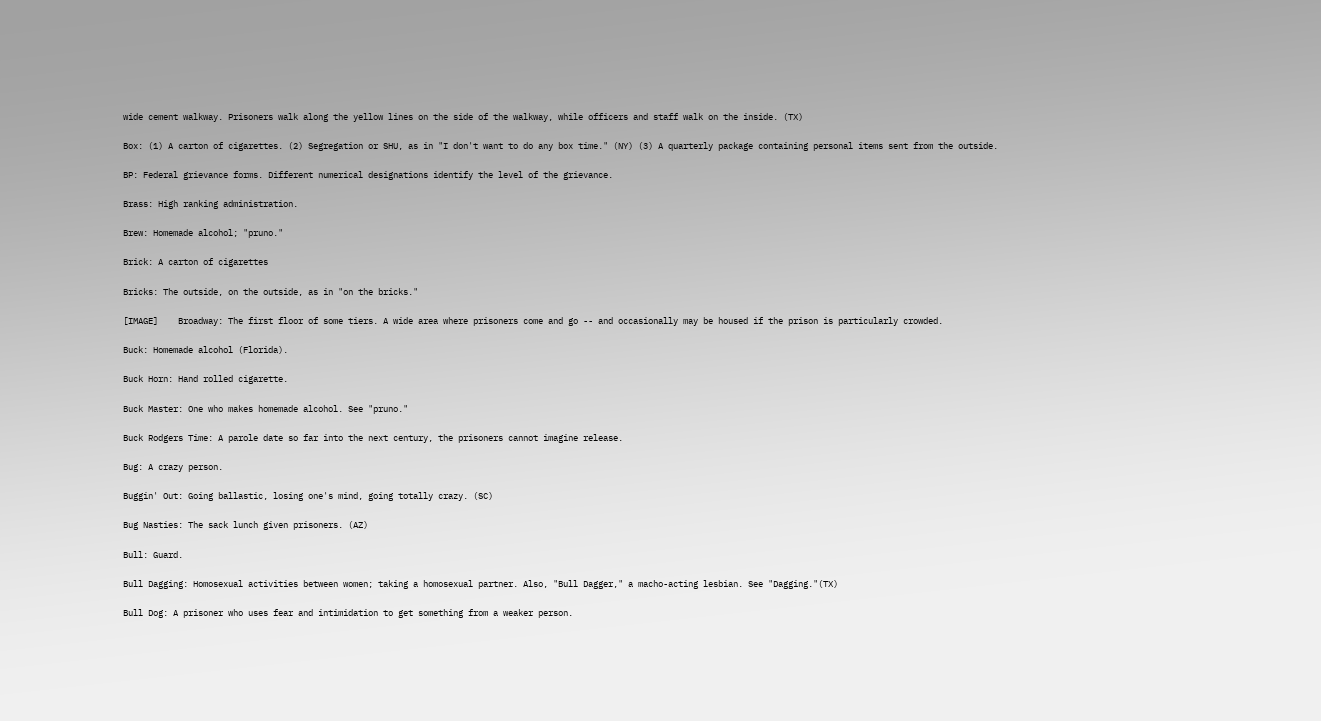wide cement walkway. Prisoners walk along the yellow lines on the side of the walkway, while officers and staff walk on the inside. (TX)

Box: (1) A carton of cigarettes. (2) Segregation or SHU, as in "I don't want to do any box time." (NY) (3) A quarterly package containing personal items sent from the outside.

BP: Federal grievance forms. Different numerical designations identify the level of the grievance.

Brass: High ranking administration.

Brew: Homemade alcohol; "pruno."

Brick: A carton of cigarettes

Bricks: The outside, on the outside, as in "on the bricks."

[IMAGE]    Broadway: The first floor of some tiers. A wide area where prisoners come and go -- and occasionally may be housed if the prison is particularly crowded.

Buck: Homemade alcohol (Florida).

Buck Horn: Hand rolled cigarette.

Buck Master: One who makes homemade alcohol. See "pruno."

Buck Rodgers Time: A parole date so far into the next century, the prisoners cannot imagine release.

Bug: A crazy person.

Buggin' Out: Going ballastic, losing one's mind, going totally crazy. (SC)

Bug Nasties: The sack lunch given prisoners. (AZ)

Bull: Guard.

Bull Dagging: Homosexual activities between women; taking a homosexual partner. Also, "Bull Dagger," a macho-acting lesbian. See "Dagging."(TX)

Bull Dog: A prisoner who uses fear and intimidation to get something from a weaker person.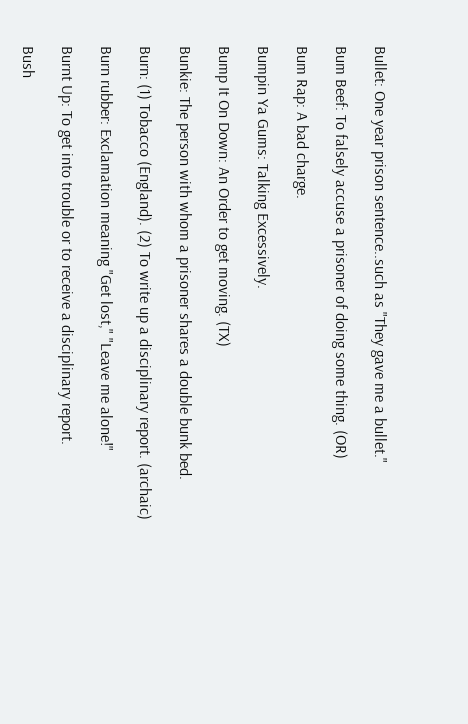Bullet: One year prison sentence..such as "They gave me a bullet."

Bum Beef: To falsely accuse a prisoner of doing some thing. (OR)

Bum Rap: A bad charge.

Bumpin Ya Gums: Talking Excessively.

Bump It On Down: An Order to get moving. (TX)

Bunkie: The person with whom a prisoner shares a double bunk bed.

Burn: (1) Tobacco (England). (2) To write up a disciplinary report. (archaic)

Burn rubber: Exclamation meaning "Get lost," "Leave me alone!"

Burnt Up: To get into trouble or to receive a disciplinary report.

Bush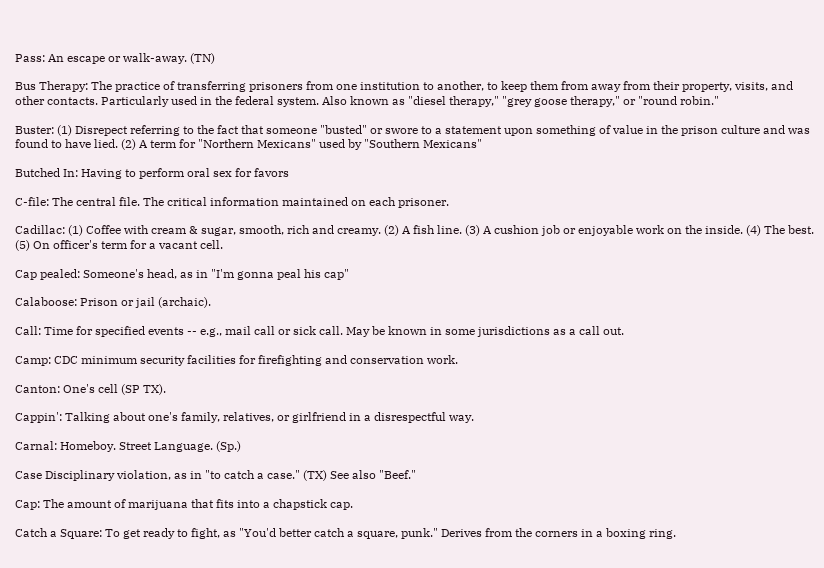Pass: An escape or walk-away. (TN)

Bus Therapy: The practice of transferring prisoners from one institution to another, to keep them from away from their property, visits, and other contacts. Particularly used in the federal system. Also known as "diesel therapy," "grey goose therapy," or "round robin."

Buster: (1) Disrepect referring to the fact that someone "busted" or swore to a statement upon something of value in the prison culture and was found to have lied. (2) A term for "Northern Mexicans" used by "Southern Mexicans"

Butched In: Having to perform oral sex for favors

C-file: The central file. The critical information maintained on each prisoner.

Cadillac: (1) Coffee with cream & sugar, smooth, rich and creamy. (2) A fish line. (3) A cushion job or enjoyable work on the inside. (4) The best. (5) On officer's term for a vacant cell.

Cap pealed: Someone's head, as in "I'm gonna peal his cap"

Calaboose: Prison or jail (archaic).

Call: Time for specified events -- e.g., mail call or sick call. May be known in some jurisdictions as a call out.

Camp: CDC minimum security facilities for firefighting and conservation work.

Canton: One's cell (SP TX).

Cappin': Talking about one's family, relatives, or girlfriend in a disrespectful way.

Carnal: Homeboy. Street Language. (Sp.)

Case Disciplinary violation, as in "to catch a case." (TX) See also "Beef."

Cap: The amount of marijuana that fits into a chapstick cap.

Catch a Square: To get ready to fight, as "You'd better catch a square, punk." Derives from the corners in a boxing ring.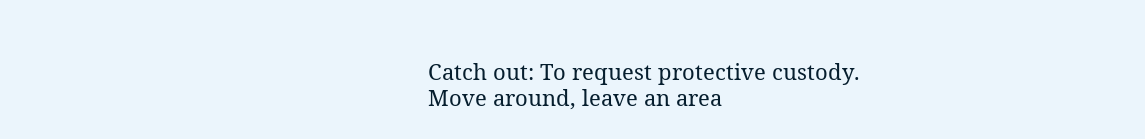Catch out: To request protective custody. Move around, leave an area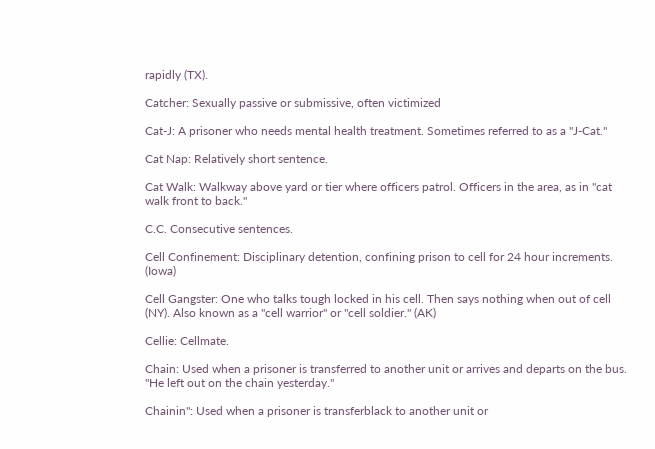rapidly (TX).

Catcher: Sexually passive or submissive, often victimized

Cat-J: A prisoner who needs mental health treatment. Sometimes referred to as a "J-Cat."

Cat Nap: Relatively short sentence.

Cat Walk: Walkway above yard or tier where officers patrol. Officers in the area, as in "cat walk front to back."

C.C. Consecutive sentences.

Cell Confinement: Disciplinary detention, confining prison to cell for 24 hour increments. (Iowa)

Cell Gangster: One who talks tough locked in his cell. Then says nothing when out of cell (NY). Also known as a "cell warrior" or "cell soldier." (AK)

Cellie: Cellmate.

Chain: Used when a prisoner is transferred to another unit or arrives and departs on the bus. "He left out on the chain yesterday."

Chainin": Used when a prisoner is transferblack to another unit or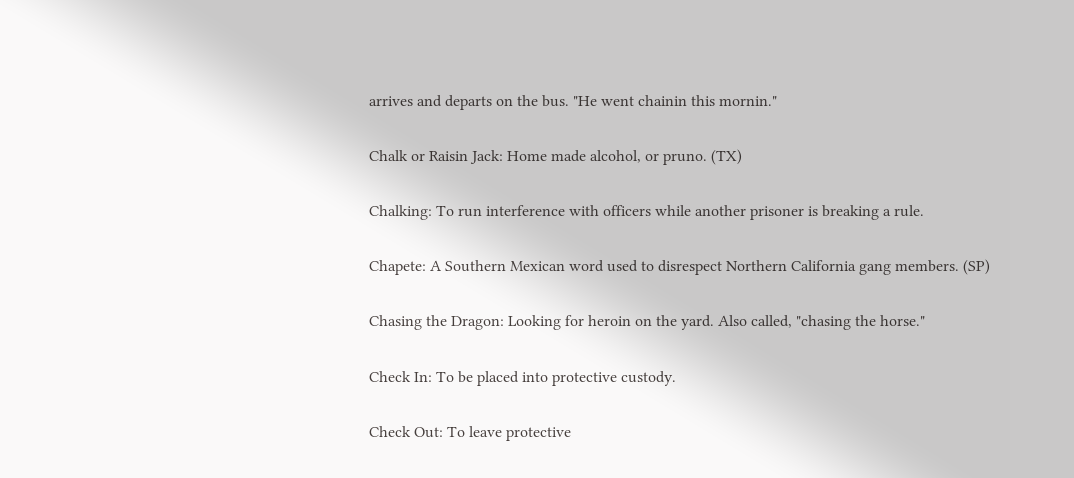arrives and departs on the bus. "He went chainin this mornin."

Chalk or Raisin Jack: Home made alcohol, or pruno. (TX)

Chalking: To run interference with officers while another prisoner is breaking a rule.

Chapete: A Southern Mexican word used to disrespect Northern California gang members. (SP)

Chasing the Dragon: Looking for heroin on the yard. Also called, "chasing the horse."

Check In: To be placed into protective custody.

Check Out: To leave protective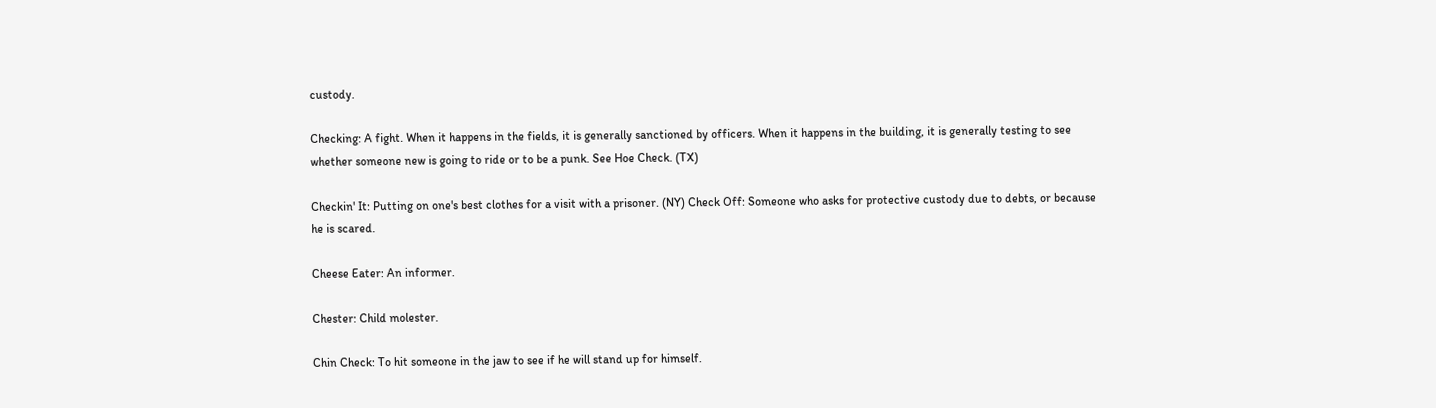custody.

Checking: A fight. When it happens in the fields, it is generally sanctioned by officers. When it happens in the building, it is generally testing to see whether someone new is going to ride or to be a punk. See Hoe Check. (TX)

Checkin' It: Putting on one's best clothes for a visit with a prisoner. (NY) Check Off: Someone who asks for protective custody due to debts, or because he is scared.

Cheese Eater: An informer.

Chester: Child molester.

Chin Check: To hit someone in the jaw to see if he will stand up for himself.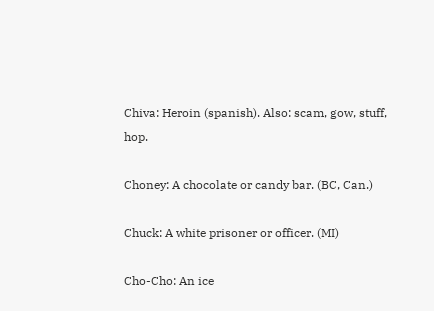Chiva: Heroin (spanish). Also: scam, gow, stuff, hop.

Choney: A chocolate or candy bar. (BC, Can.)

Chuck: A white prisoner or officer. (MI)

Cho-Cho: An ice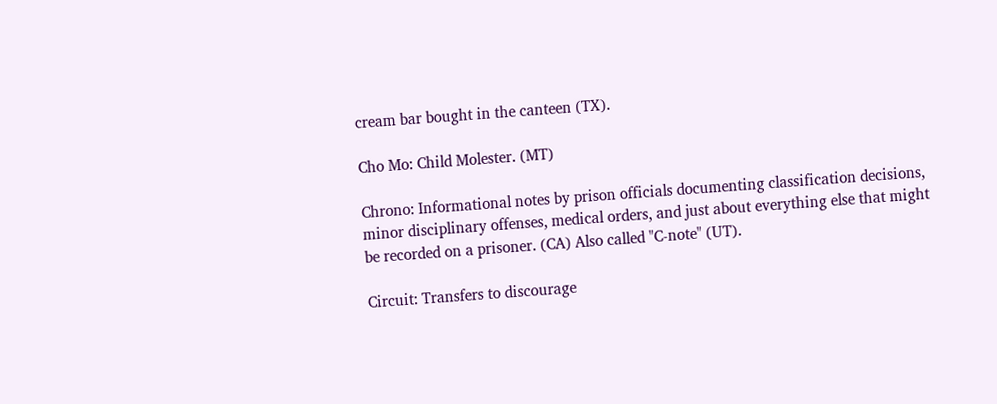cream bar bought in the canteen (TX).

Cho Mo: Child Molester. (MT)

Chrono: Informational notes by prison officials documenting classification decisions, minor disciplinary offenses, medical orders, and just about everything else that might be recorded on a prisoner. (CA) Also called "C-note" (UT).

Circuit: Transfers to discourage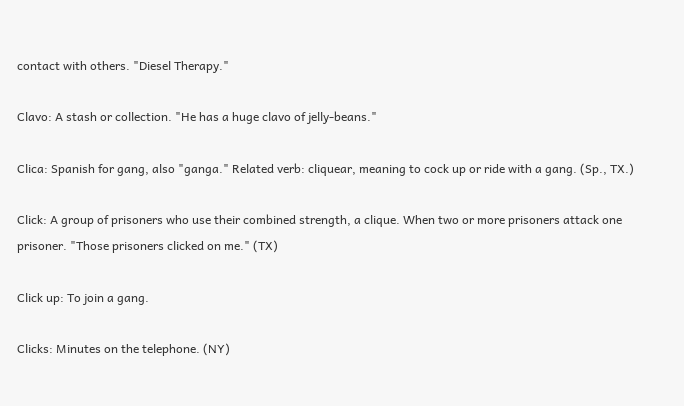contact with others. "Diesel Therapy."

Clavo: A stash or collection. "He has a huge clavo of jelly-beans."

Clica: Spanish for gang, also "ganga." Related verb: cliquear, meaning to cock up or ride with a gang. (Sp., TX.)

Click: A group of prisoners who use their combined strength, a clique. When two or more prisoners attack one prisoner. "Those prisoners clicked on me." (TX)

Click up: To join a gang.

Clicks: Minutes on the telephone. (NY)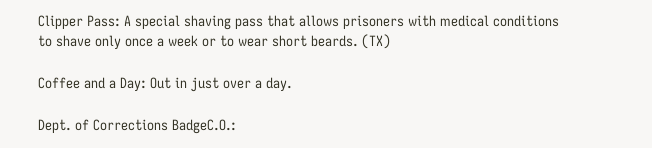Clipper Pass: A special shaving pass that allows prisoners with medical conditions to shave only once a week or to wear short beards. (TX)

Coffee and a Day: Out in just over a day.

Dept. of Corrections BadgeC.O.: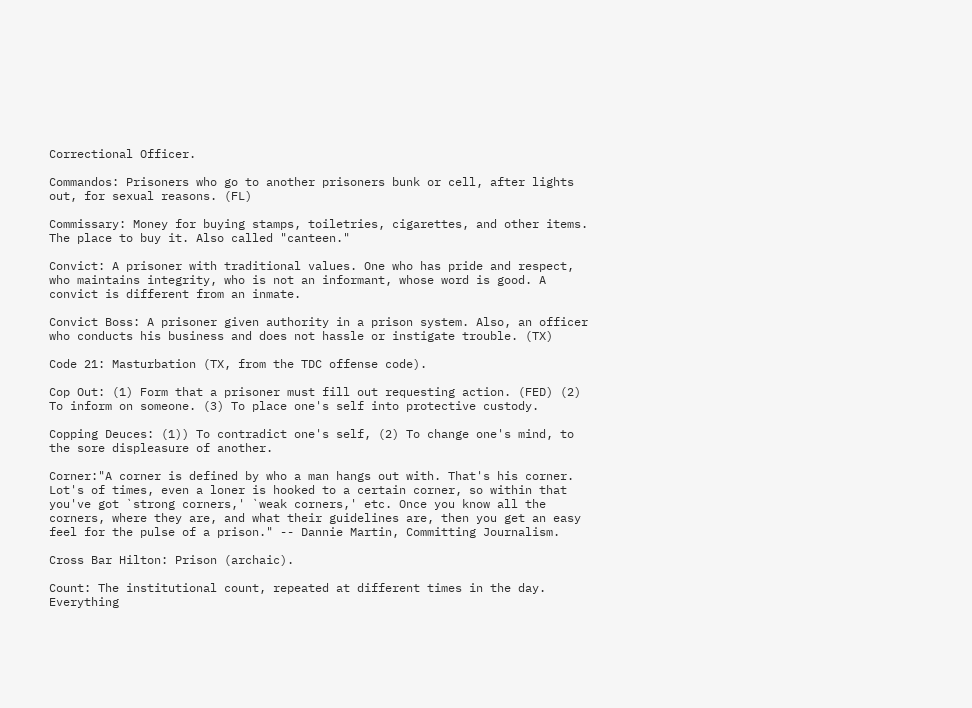Correctional Officer.

Commandos: Prisoners who go to another prisoners bunk or cell, after lights out, for sexual reasons. (FL)

Commissary: Money for buying stamps, toiletries, cigarettes, and other items. The place to buy it. Also called "canteen."

Convict: A prisoner with traditional values. One who has pride and respect, who maintains integrity, who is not an informant, whose word is good. A convict is different from an inmate.

Convict Boss: A prisoner given authority in a prison system. Also, an officer who conducts his business and does not hassle or instigate trouble. (TX)

Code 21: Masturbation (TX, from the TDC offense code).

Cop Out: (1) Form that a prisoner must fill out requesting action. (FED) (2) To inform on someone. (3) To place one's self into protective custody.

Copping Deuces: (1)) To contradict one's self, (2) To change one's mind, to the sore displeasure of another.

Corner:"A corner is defined by who a man hangs out with. That's his corner. Lot's of times, even a loner is hooked to a certain corner, so within that you've got `strong corners,' `weak corners,' etc. Once you know all the corners, where they are, and what their guidelines are, then you get an easy feel for the pulse of a prison." -- Dannie Martin, Committing Journalism.

Cross Bar Hilton: Prison (archaic).

Count: The institutional count, repeated at different times in the day. Everything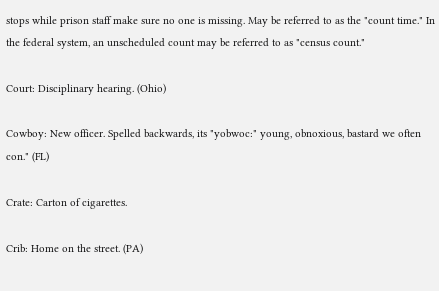stops while prison staff make sure no one is missing. May be referred to as the "count time." In the federal system, an unscheduled count may be referred to as "census count."

Court: Disciplinary hearing. (Ohio)

Cowboy: New officer. Spelled backwards, its "yobwoc:" young, obnoxious, bastard we often con." (FL)

Crate: Carton of cigarettes.

Crib: Home on the street. (PA)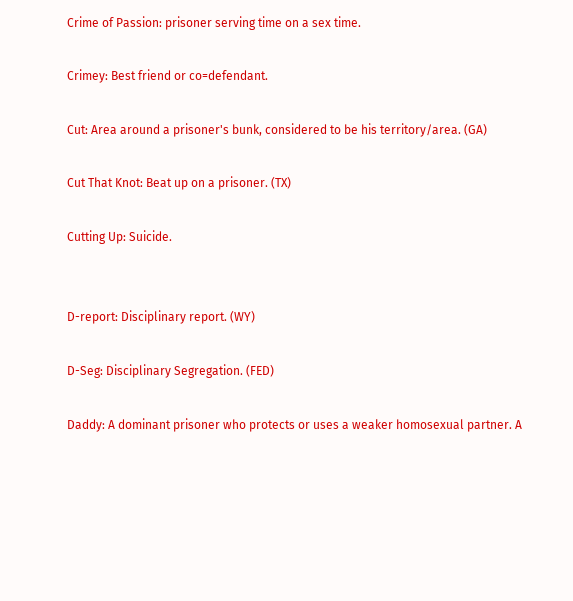Crime of Passion: prisoner serving time on a sex time.

Crimey: Best friend or co=defendant.

Cut: Area around a prisoner's bunk, considered to be his territory/area. (GA)

Cut That Knot: Beat up on a prisoner. (TX)

Cutting Up: Suicide.


D-report: Disciplinary report. (WY)

D-Seg: Disciplinary Segregation. (FED)

Daddy: A dominant prisoner who protects or uses a weaker homosexual partner. A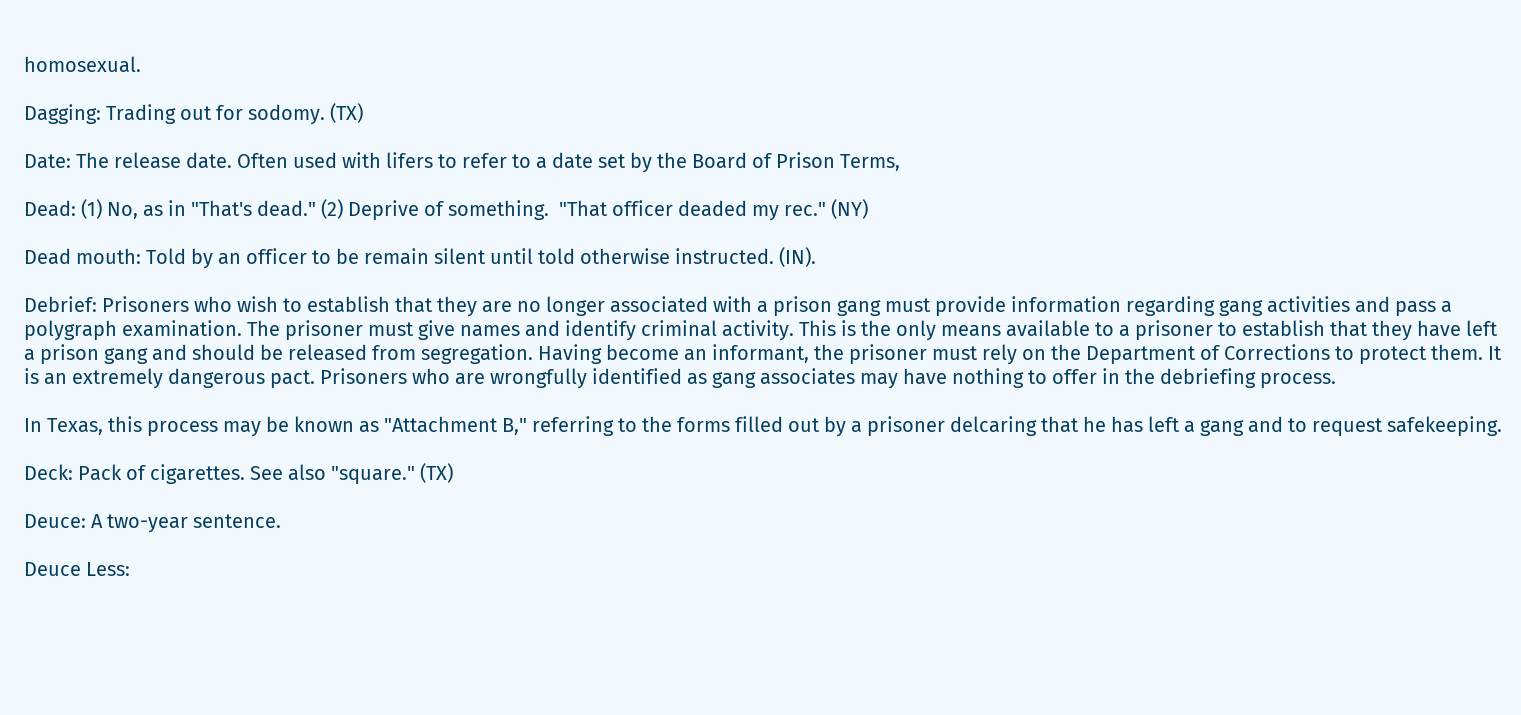homosexual.

Dagging: Trading out for sodomy. (TX)

Date: The release date. Often used with lifers to refer to a date set by the Board of Prison Terms,

Dead: (1) No, as in "That's dead." (2) Deprive of something.  "That officer deaded my rec." (NY)

Dead mouth: Told by an officer to be remain silent until told otherwise instructed. (IN).

Debrief: Prisoners who wish to establish that they are no longer associated with a prison gang must provide information regarding gang activities and pass a polygraph examination. The prisoner must give names and identify criminal activity. This is the only means available to a prisoner to establish that they have left a prison gang and should be released from segregation. Having become an informant, the prisoner must rely on the Department of Corrections to protect them. It is an extremely dangerous pact. Prisoners who are wrongfully identified as gang associates may have nothing to offer in the debriefing process.

In Texas, this process may be known as "Attachment B," referring to the forms filled out by a prisoner delcaring that he has left a gang and to request safekeeping.

Deck: Pack of cigarettes. See also "square." (TX)

Deuce: A two-year sentence.

Deuce Less: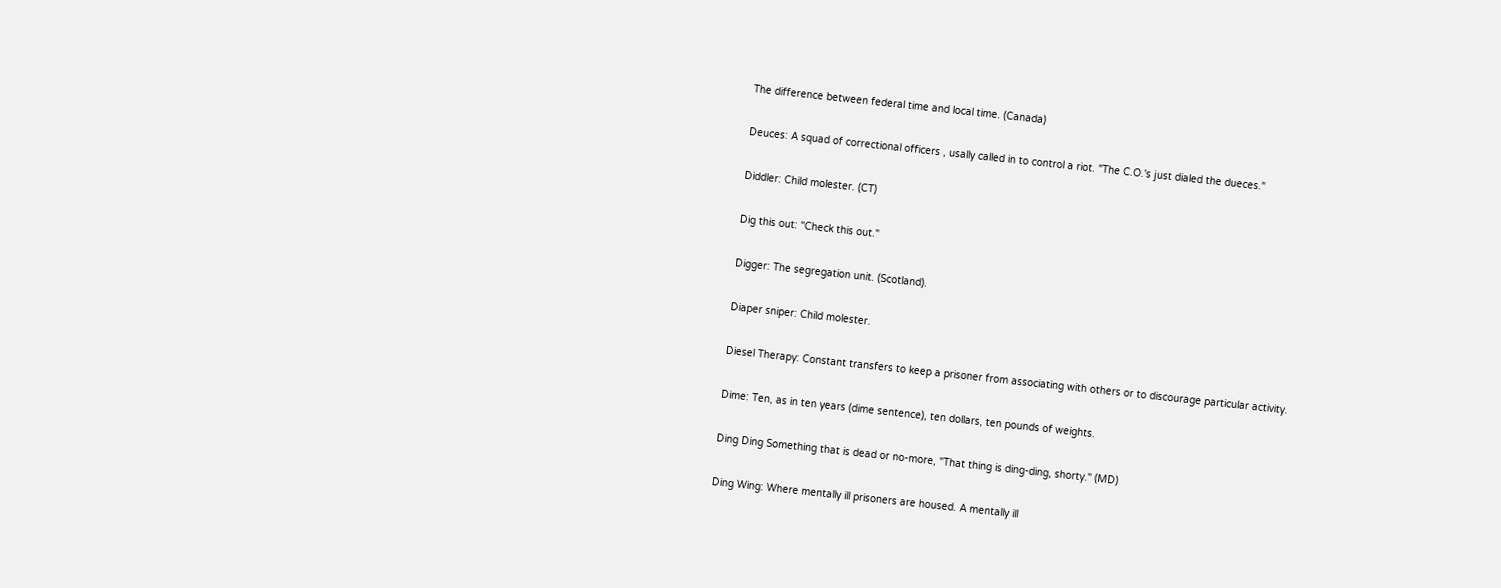The difference between federal time and local time. (Canada)

Deuces: A squad of correctional officers , usally called in to control a riot. "The C.O.'s just dialed the dueces."

Diddler: Child molester. (CT)

Dig this out: "Check this out."

Digger: The segregation unit. (Scotland).

Diaper sniper: Child molester.

Diesel Therapy: Constant transfers to keep a prisoner from associating with others or to discourage particular activity.

Dime: Ten, as in ten years (dime sentence), ten dollars, ten pounds of weights.

Ding Ding Something that is dead or no-more, "That thing is ding-ding, shorty." (MD)

Ding Wing: Where mentally ill prisoners are housed. A mentally ill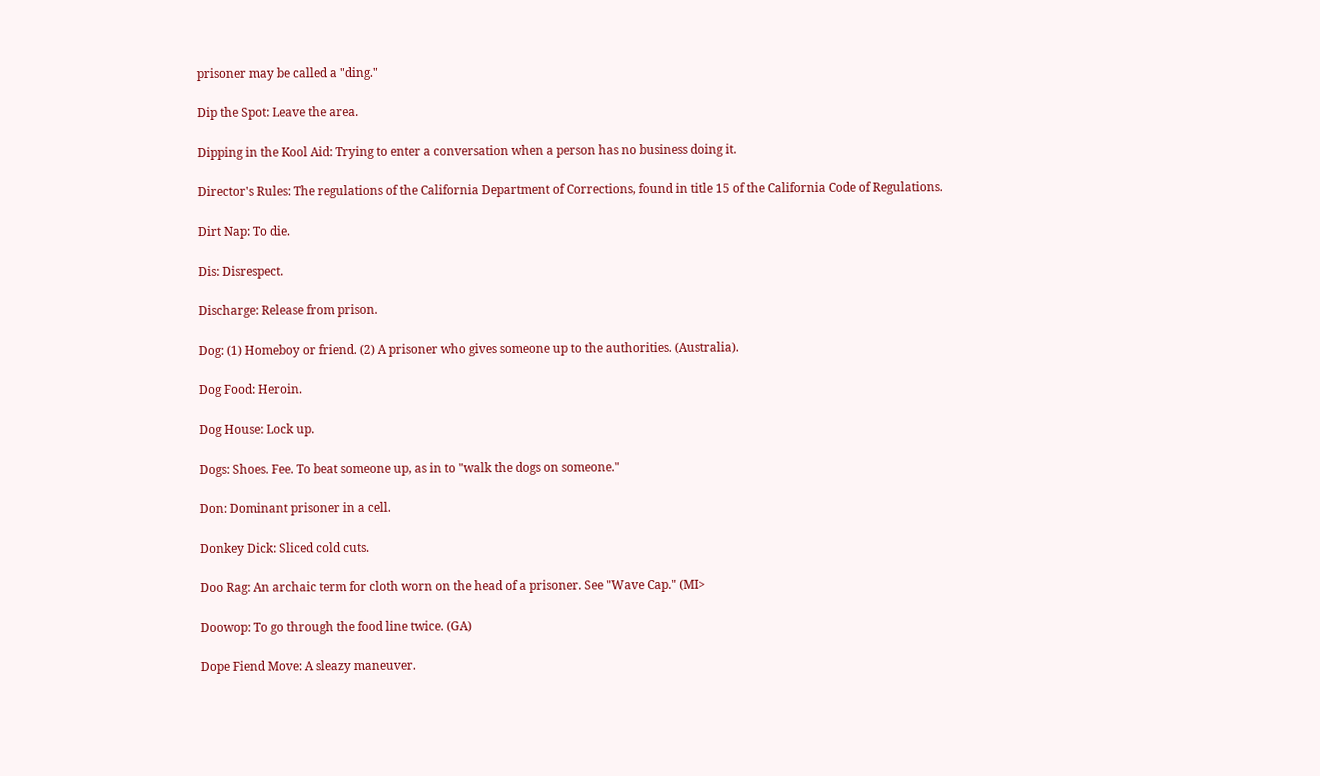prisoner may be called a "ding."

Dip the Spot: Leave the area.

Dipping in the Kool Aid: Trying to enter a conversation when a person has no business doing it.

Director's Rules: The regulations of the California Department of Corrections, found in title 15 of the California Code of Regulations.

Dirt Nap: To die.

Dis: Disrespect.

Discharge: Release from prison.

Dog: (1) Homeboy or friend. (2) A prisoner who gives someone up to the authorities. (Australia).

Dog Food: Heroin.

Dog House: Lock up.

Dogs: Shoes. Fee. To beat someone up, as in to "walk the dogs on someone."

Don: Dominant prisoner in a cell.

Donkey Dick: Sliced cold cuts.

Doo Rag: An archaic term for cloth worn on the head of a prisoner. See "Wave Cap." (MI>

Doowop: To go through the food line twice. (GA)

Dope Fiend Move: A sleazy maneuver.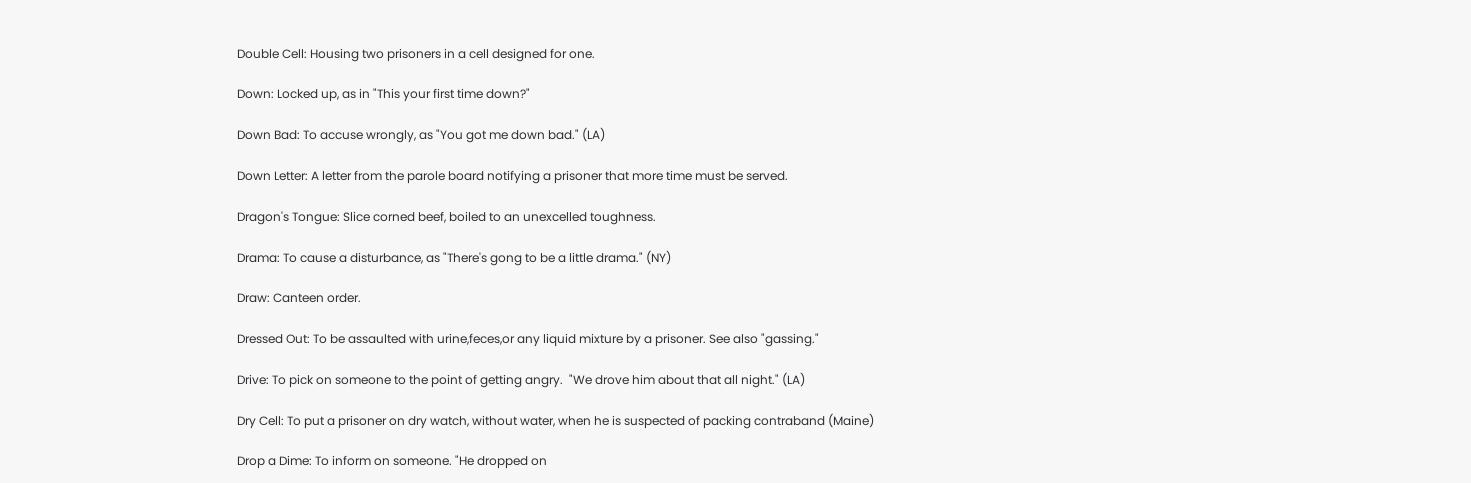Double Cell: Housing two prisoners in a cell designed for one.

Down: Locked up, as in "This your first time down?"

Down Bad: To accuse wrongly, as "You got me down bad." (LA)

Down Letter: A letter from the parole board notifying a prisoner that more time must be served.

Dragon's Tongue: Slice corned beef, boiled to an unexcelled toughness.

Drama: To cause a disturbance, as "There's gong to be a little drama." (NY)

Draw: Canteen order.

Dressed Out: To be assaulted with urine,feces,or any liquid mixture by a prisoner. See also "gassing."

Drive: To pick on someone to the point of getting angry.  "We drove him about that all night." (LA)

Dry Cell: To put a prisoner on dry watch, without water, when he is suspected of packing contraband (Maine)

Drop a Dime: To inform on someone. "He dropped on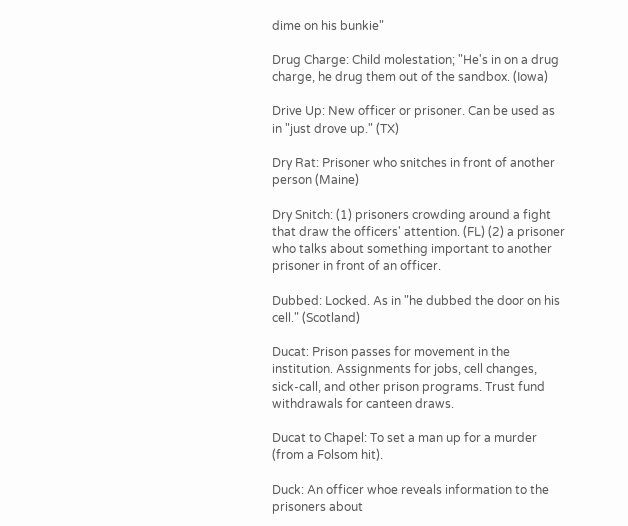dime on his bunkie"

Drug Charge: Child molestation; "He's in on a drug charge, he drug them out of the sandbox. (Iowa)

Drive Up: New officer or prisoner. Can be used as in "just drove up." (TX)

Dry Rat: Prisoner who snitches in front of another person (Maine)

Dry Snitch: (1) prisoners crowding around a fight that draw the officers' attention. (FL) (2) a prisoner who talks about something important to another prisoner in front of an officer.

Dubbed: Locked. As in "he dubbed the door on his cell." (Scotland)

Ducat: Prison passes for movement in the institution. Assignments for jobs, cell changes, sick-call, and other prison programs. Trust fund withdrawals for canteen draws.

Ducat to Chapel: To set a man up for a murder (from a Folsom hit).

Duck: An officer whoe reveals information to the prisoners about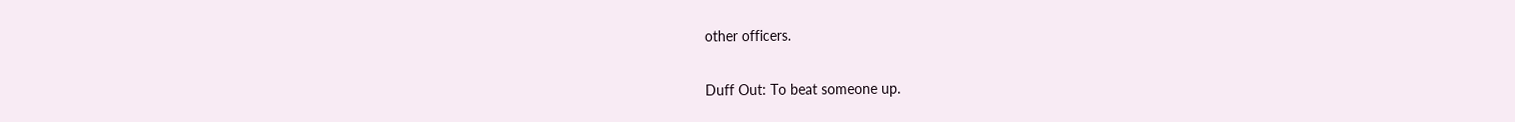other officers.

Duff Out: To beat someone up.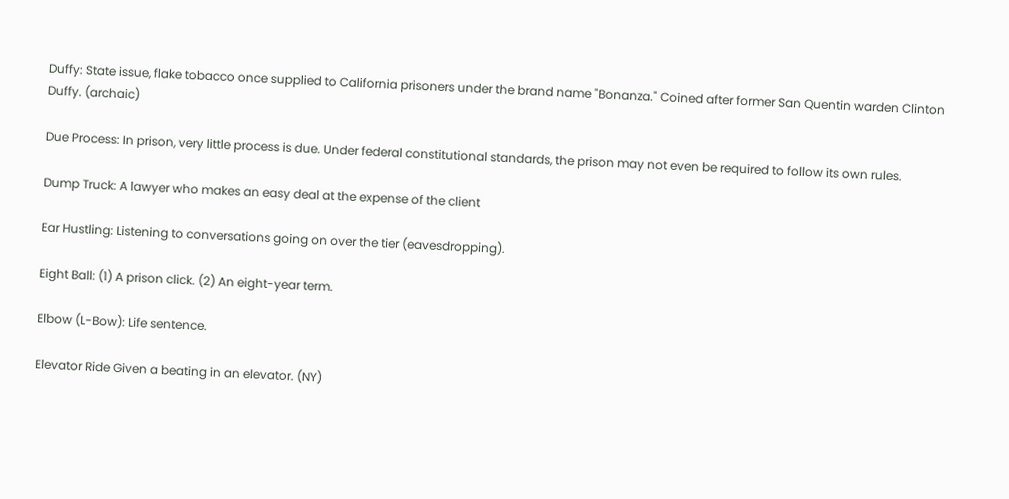Duffy: State issue, flake tobacco once supplied to California prisoners under the brand name "Bonanza." Coined after former San Quentin warden Clinton Duffy. (archaic)

Due Process: In prison, very little process is due. Under federal constitutional standards, the prison may not even be required to follow its own rules.

Dump Truck: A lawyer who makes an easy deal at the expense of the client

Ear Hustling: Listening to conversations going on over the tier (eavesdropping).

Eight Ball: (1) A prison click. (2) An eight-year term.

Elbow (L-Bow): Life sentence.

Elevator Ride Given a beating in an elevator. (NY)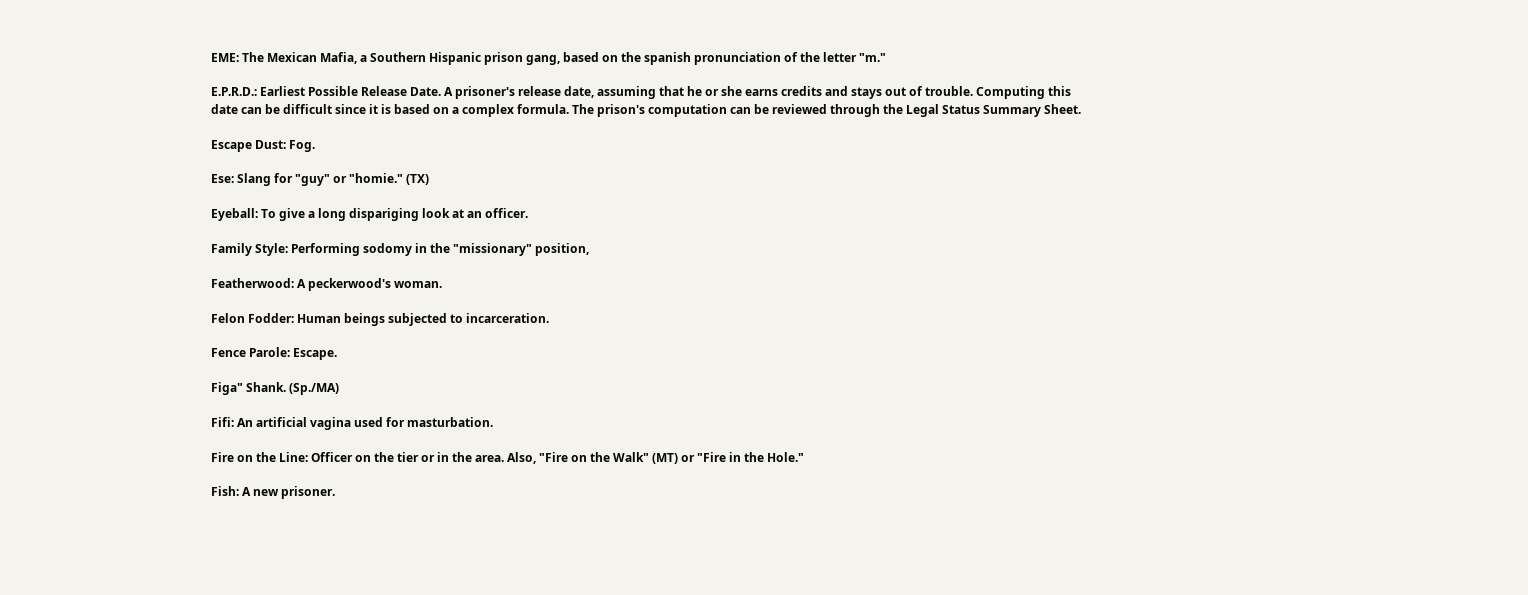EME: The Mexican Mafia, a Southern Hispanic prison gang, based on the spanish pronunciation of the letter "m."

E.P.R.D.: Earliest Possible Release Date. A prisoner's release date, assuming that he or she earns credits and stays out of trouble. Computing this date can be difficult since it is based on a complex formula. The prison's computation can be reviewed through the Legal Status Summary Sheet.

Escape Dust: Fog.

Ese: Slang for "guy" or "homie." (TX)

Eyeball: To give a long dispariging look at an officer.

Family Style: Performing sodomy in the "missionary" position,

Featherwood: A peckerwood's woman.

Felon Fodder: Human beings subjected to incarceration.

Fence Parole: Escape.

Figa" Shank. (Sp./MA)

Fifi: An artificial vagina used for masturbation.

Fire on the Line: Officer on the tier or in the area. Also, "Fire on the Walk" (MT) or "Fire in the Hole."

Fish: A new prisoner.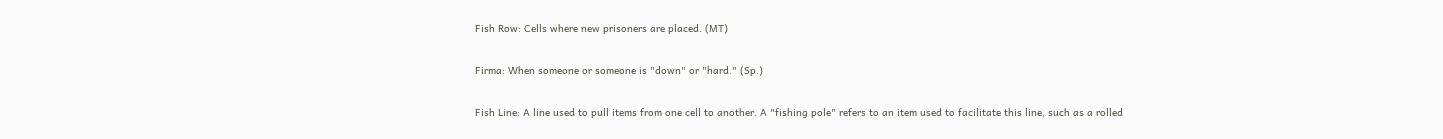Fish Row: Cells where new prisoners are placed. (MT)

Firma: When someone or someone is "down" or "hard." (Sp.)

Fish Line: A line used to pull items from one cell to another. A "fishing pole" refers to an item used to facilitate this line, such as a rolled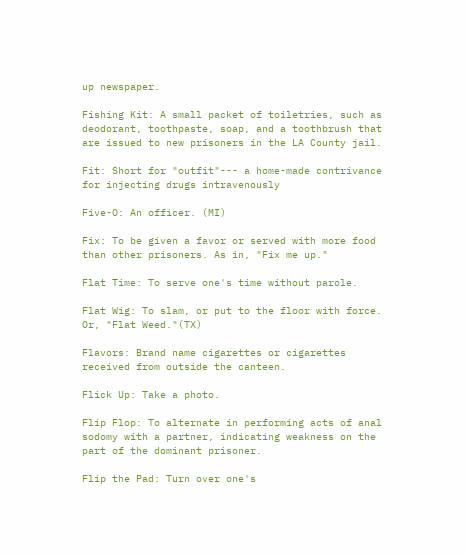up newspaper.

Fishing Kit: A small packet of toiletries, such as deodorant, toothpaste, soap, and a toothbrush that are issued to new prisoners in the LA County jail.

Fit: Short for "outfit"--- a home-made contrivance for injecting drugs intravenously

Five-O: An officer. (MI)

Fix: To be given a favor or served with more food than other prisoners. As in, "Fix me up."

Flat Time: To serve one's time without parole.

Flat Wig: To slam, or put to the floor with force. Or, "Flat Weed."(TX)

Flavors: Brand name cigarettes or cigarettes received from outside the canteen.

Flick Up: Take a photo.

Flip Flop: To alternate in performing acts of anal sodomy with a partner, indicating weakness on the part of the dominant prisoner.

Flip the Pad: Turn over one's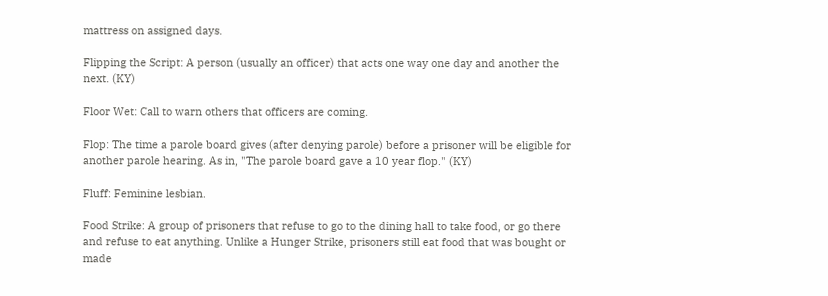mattress on assigned days.

Flipping the Script: A person (usually an officer) that acts one way one day and another the next. (KY)

Floor Wet: Call to warn others that officers are coming.

Flop: The time a parole board gives (after denying parole) before a prisoner will be eligible for another parole hearing. As in, "The parole board gave a 10 year flop." (KY)

Fluff: Feminine lesbian.

Food Strike: A group of prisoners that refuse to go to the dining hall to take food, or go there and refuse to eat anything. Unlike a Hunger Strike, prisoners still eat food that was bought or made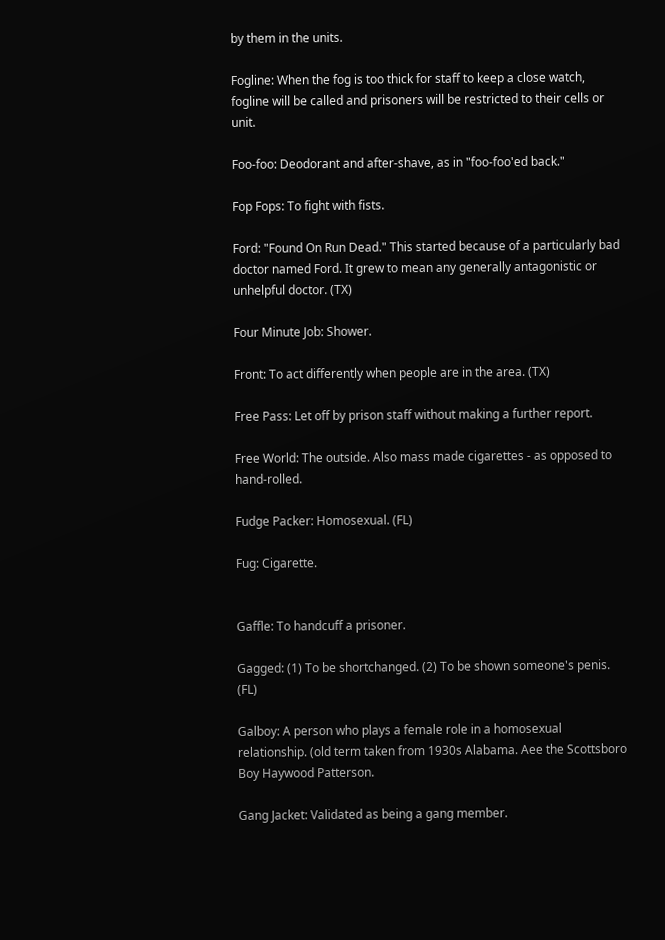by them in the units.

Fogline: When the fog is too thick for staff to keep a close watch, fogline will be called and prisoners will be restricted to their cells or unit.

Foo-foo: Deodorant and after-shave, as in "foo-foo'ed back."

Fop Fops: To fight with fists.

Ford: "Found On Run Dead." This started because of a particularly bad doctor named Ford. It grew to mean any generally antagonistic or unhelpful doctor. (TX)

Four Minute Job: Shower.

Front: To act differently when people are in the area. (TX)

Free Pass: Let off by prison staff without making a further report.

Free World: The outside. Also mass made cigarettes - as opposed to hand-rolled.

Fudge Packer: Homosexual. (FL)

Fug: Cigarette.


Gaffle: To handcuff a prisoner.

Gagged: (1) To be shortchanged. (2) To be shown someone's penis. (FL)

Galboy: A person who plays a female role in a homosexual relationship. (old term taken from 1930s Alabama. Aee the Scottsboro Boy Haywood Patterson.

Gang Jacket: Validated as being a gang member.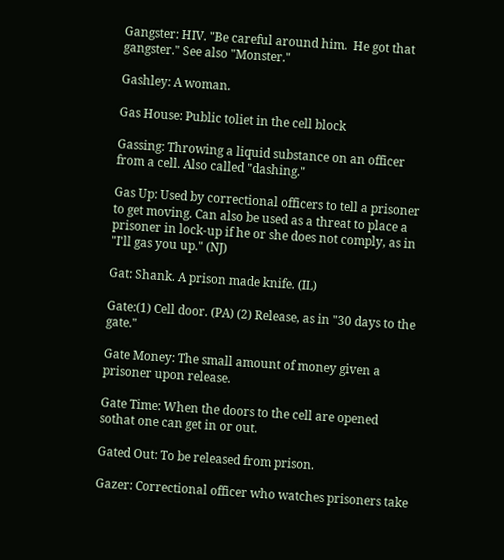Gangster: HIV. "Be careful around him.  He got that gangster." See also "Monster."

Gashley: A woman.

Gas House: Public toliet in the cell block

Gassing: Throwing a liquid substance on an officer from a cell. Also called "dashing."

Gas Up: Used by correctional officers to tell a prisoner to get moving. Can also be used as a threat to place a prisoner in lock-up if he or she does not comply, as in "I'll gas you up." (NJ)

Gat: Shank. A prison made knife. (IL)

Gate:(1) Cell door. (PA) (2) Release, as in "30 days to the gate."

Gate Money: The small amount of money given a prisoner upon release.

Gate Time: When the doors to the cell are opened sothat one can get in or out.

Gated Out: To be released from prison.

Gazer: Correctional officer who watches prisoners take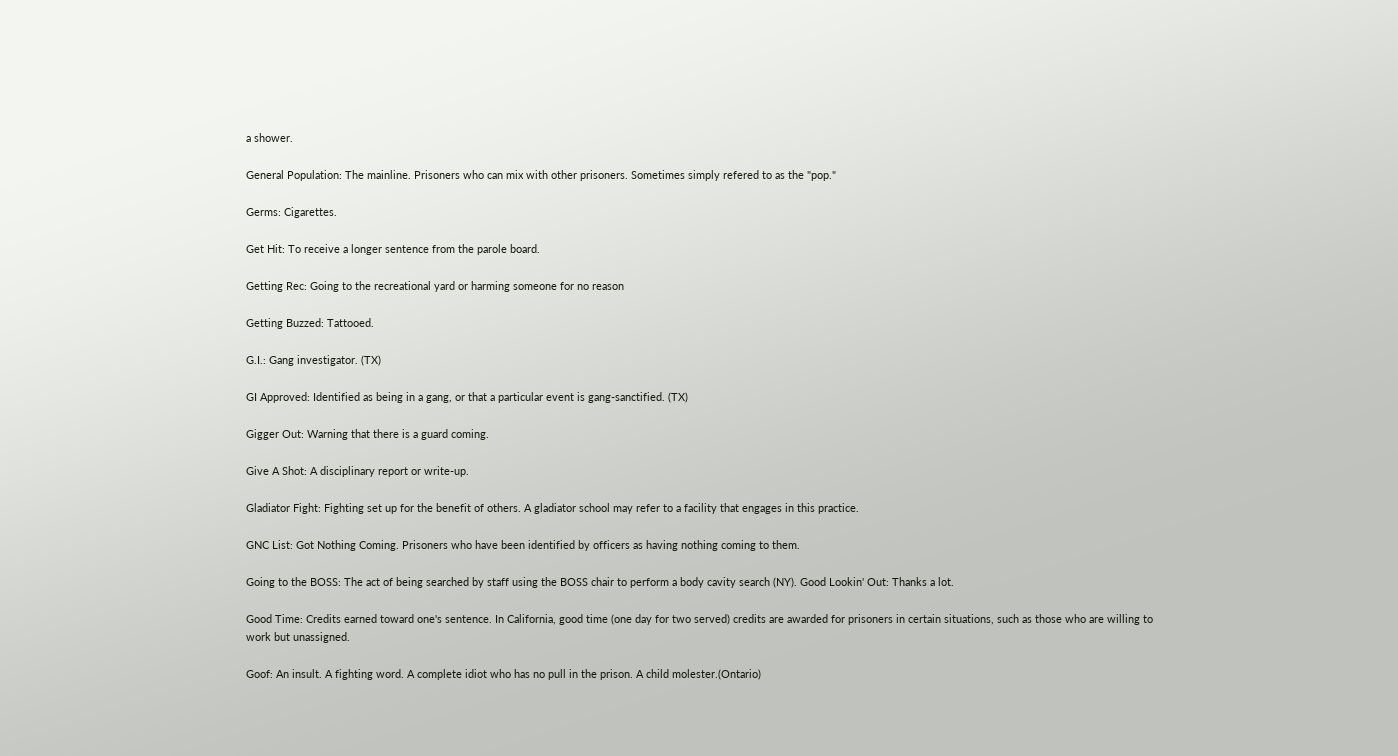a shower.

General Population: The mainline. Prisoners who can mix with other prisoners. Sometimes simply refered to as the "pop."

Germs: Cigarettes.

Get Hit: To receive a longer sentence from the parole board.

Getting Rec: Going to the recreational yard or harming someone for no reason

Getting Buzzed: Tattooed.

G.I.: Gang investigator. (TX)

GI Approved: Identified as being in a gang, or that a particular event is gang-sanctified. (TX)

Gigger Out: Warning that there is a guard coming.

Give A Shot: A disciplinary report or write-up.

Gladiator Fight: Fighting set up for the benefit of others. A gladiator school may refer to a facility that engages in this practice.

GNC List: Got Nothing Coming. Prisoners who have been identified by officers as having nothing coming to them.

Going to the BOSS: The act of being searched by staff using the BOSS chair to perform a body cavity search (NY). Good Lookin' Out: Thanks a lot.

Good Time: Credits earned toward one's sentence. In California, good time (one day for two served) credits are awarded for prisoners in certain situations, such as those who are willing to work but unassigned.

Goof: An insult. A fighting word. A complete idiot who has no pull in the prison. A child molester.(Ontario)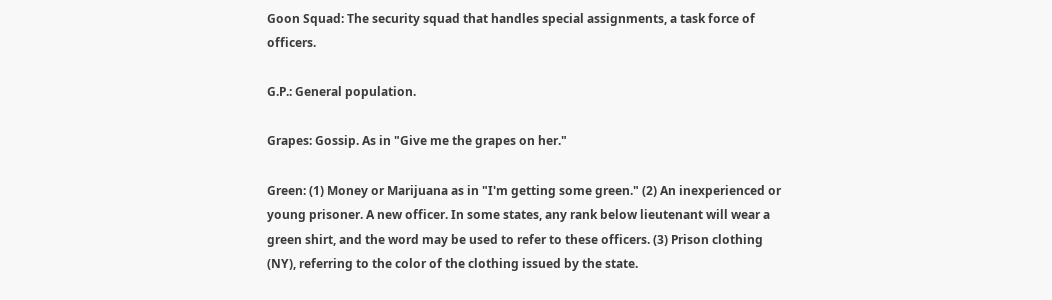Goon Squad: The security squad that handles special assignments, a task force of officers.

G.P.: General population.

Grapes: Gossip. As in "Give me the grapes on her."

Green: (1) Money or Marijuana as in "I'm getting some green." (2) An inexperienced or young prisoner. A new officer. In some states, any rank below lieutenant will wear a green shirt, and the word may be used to refer to these officers. (3) Prison clothing (NY), referring to the color of the clothing issued by the state.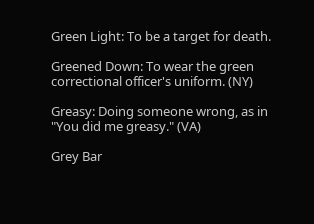Green Light: To be a target for death.

Greened Down: To wear the green correctional officer's uniform. (NY)

Greasy: Doing someone wrong, as in "You did me greasy." (VA)

Grey Bar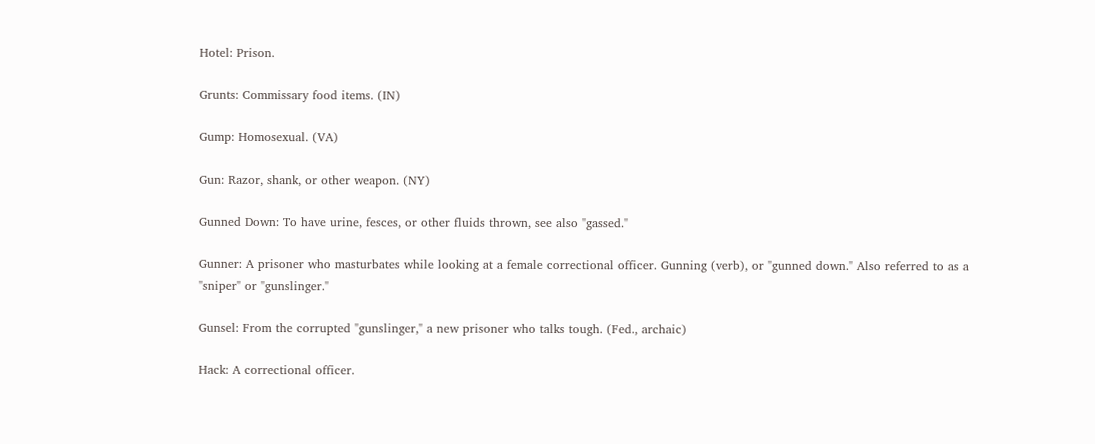Hotel: Prison.

Grunts: Commissary food items. (IN)

Gump: Homosexual. (VA)

Gun: Razor, shank, or other weapon. (NY)

Gunned Down: To have urine, fesces, or other fluids thrown, see also "gassed."

Gunner: A prisoner who masturbates while looking at a female correctional officer. Gunning (verb), or "gunned down." Also referred to as a "sniper" or "gunslinger."

Gunsel: From the corrupted "gunslinger," a new prisoner who talks tough. (Fed., archaic)

Hack: A correctional officer.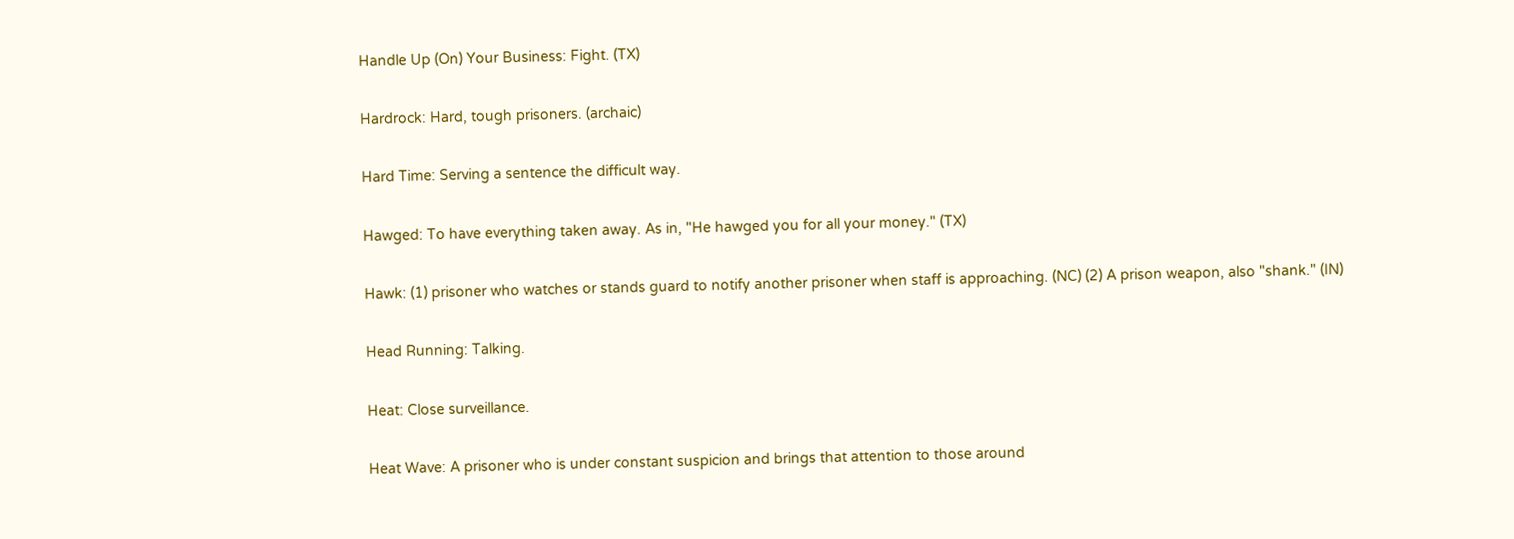Handle Up (On) Your Business: Fight. (TX)

Hardrock: Hard, tough prisoners. (archaic)

Hard Time: Serving a sentence the difficult way.

Hawged: To have everything taken away. As in, "He hawged you for all your money." (TX)

Hawk: (1) prisoner who watches or stands guard to notify another prisoner when staff is approaching. (NC) (2) A prison weapon, also "shank." (IN)

Head Running: Talking.

Heat: Close surveillance.

Heat Wave: A prisoner who is under constant suspicion and brings that attention to those around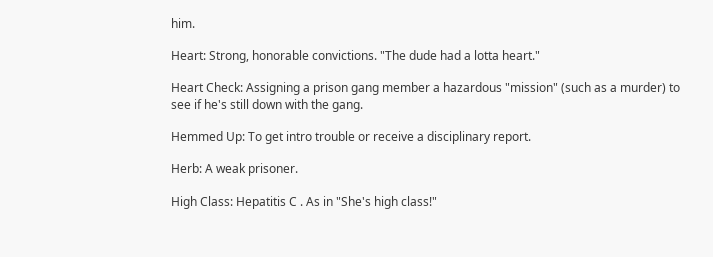him.

Heart: Strong, honorable convictions. "The dude had a lotta heart."

Heart Check: Assigning a prison gang member a hazardous "mission" (such as a murder) to see if he's still down with the gang.

Hemmed Up: To get intro trouble or receive a disciplinary report.

Herb: A weak prisoner.

High Class: Hepatitis C . As in "She's high class!"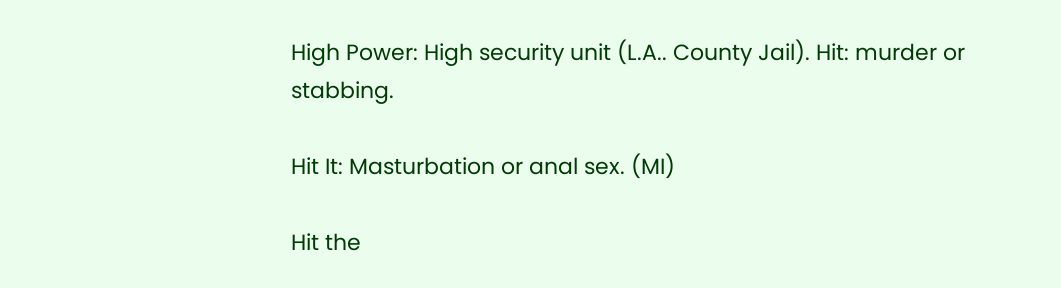High Power: High security unit (L.A.. County Jail). Hit: murder or stabbing.

Hit It: Masturbation or anal sex. (MI)

Hit the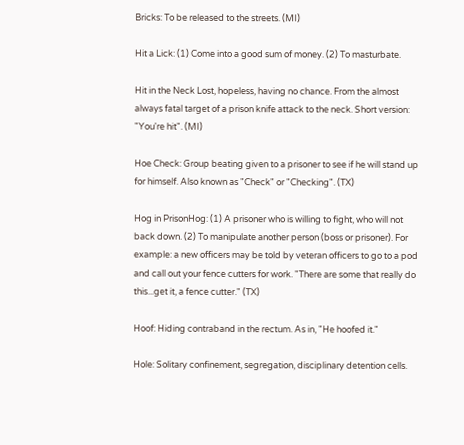Bricks: To be released to the streets. (MI)

Hit a Lick: (1) Come into a good sum of money. (2) To masturbate.

Hit in the Neck Lost, hopeless, having no chance. From the almost always fatal target of a prison knife attack to the neck. Short version: "You're hit". (MI)

Hoe Check: Group beating given to a prisoner to see if he will stand up for himself. Also known as "Check" or "Checking". (TX)

Hog in PrisonHog: (1) A prisoner who is willing to fight, who will not back down. (2) To manipulate another person (boss or prisoner). For example: a new officers may be told by veteran officers to go to a pod and call out your fence cutters for work. "There are some that really do this...get it, a fence cutter." (TX)

Hoof: Hiding contraband in the rectum. As in, "He hoofed it."

Hole: Solitary confinement, segregation, disciplinary detention cells.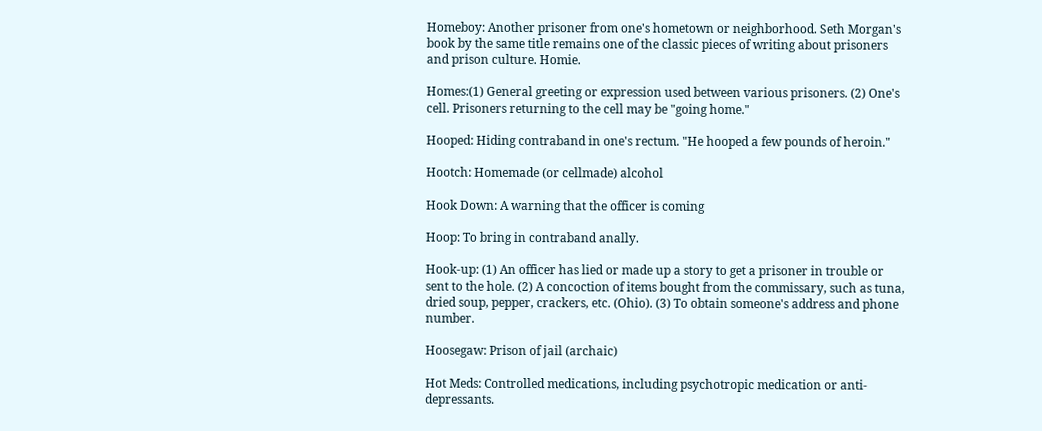Homeboy: Another prisoner from one's hometown or neighborhood. Seth Morgan's book by the same title remains one of the classic pieces of writing about prisoners and prison culture. Homie.

Homes:(1) General greeting or expression used between various prisoners. (2) One's cell. Prisoners returning to the cell may be "going home."

Hooped: Hiding contraband in one's rectum. "He hooped a few pounds of heroin."

Hootch: Homemade (or cellmade) alcohol

Hook Down: A warning that the officer is coming

Hoop: To bring in contraband anally.

Hook-up: (1) An officer has lied or made up a story to get a prisoner in trouble or sent to the hole. (2) A concoction of items bought from the commissary, such as tuna, dried soup, pepper, crackers, etc. (Ohio). (3) To obtain someone's address and phone number.

Hoosegaw: Prison of jail (archaic)

Hot Meds: Controlled medications, including psychotropic medication or anti-depressants.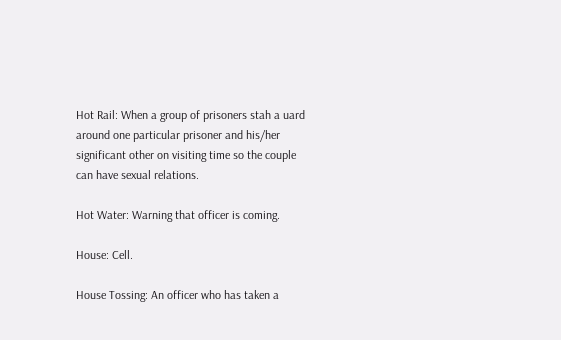Hot Rail: When a group of prisoners stah a uard around one particular prisoner and his/her significant other on visiting time so the couple can have sexual relations.

Hot Water: Warning that officer is coming.

House: Cell.

House Tossing: An officer who has taken a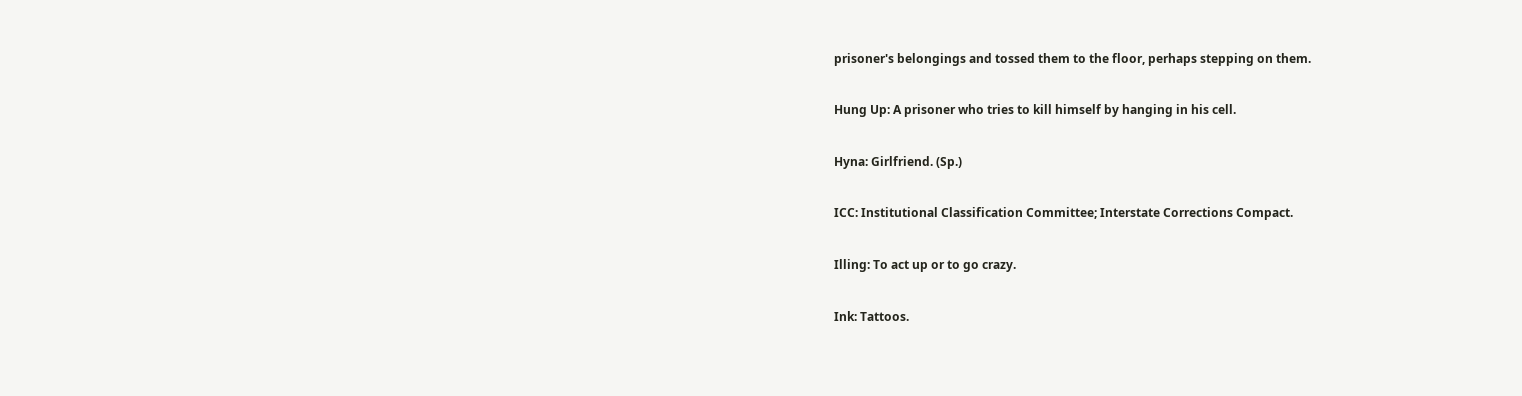prisoner's belongings and tossed them to the floor, perhaps stepping on them.

Hung Up: A prisoner who tries to kill himself by hanging in his cell.

Hyna: Girlfriend. (Sp.)

ICC: Institutional Classification Committee; Interstate Corrections Compact.

Illing: To act up or to go crazy.

Ink: Tattoos.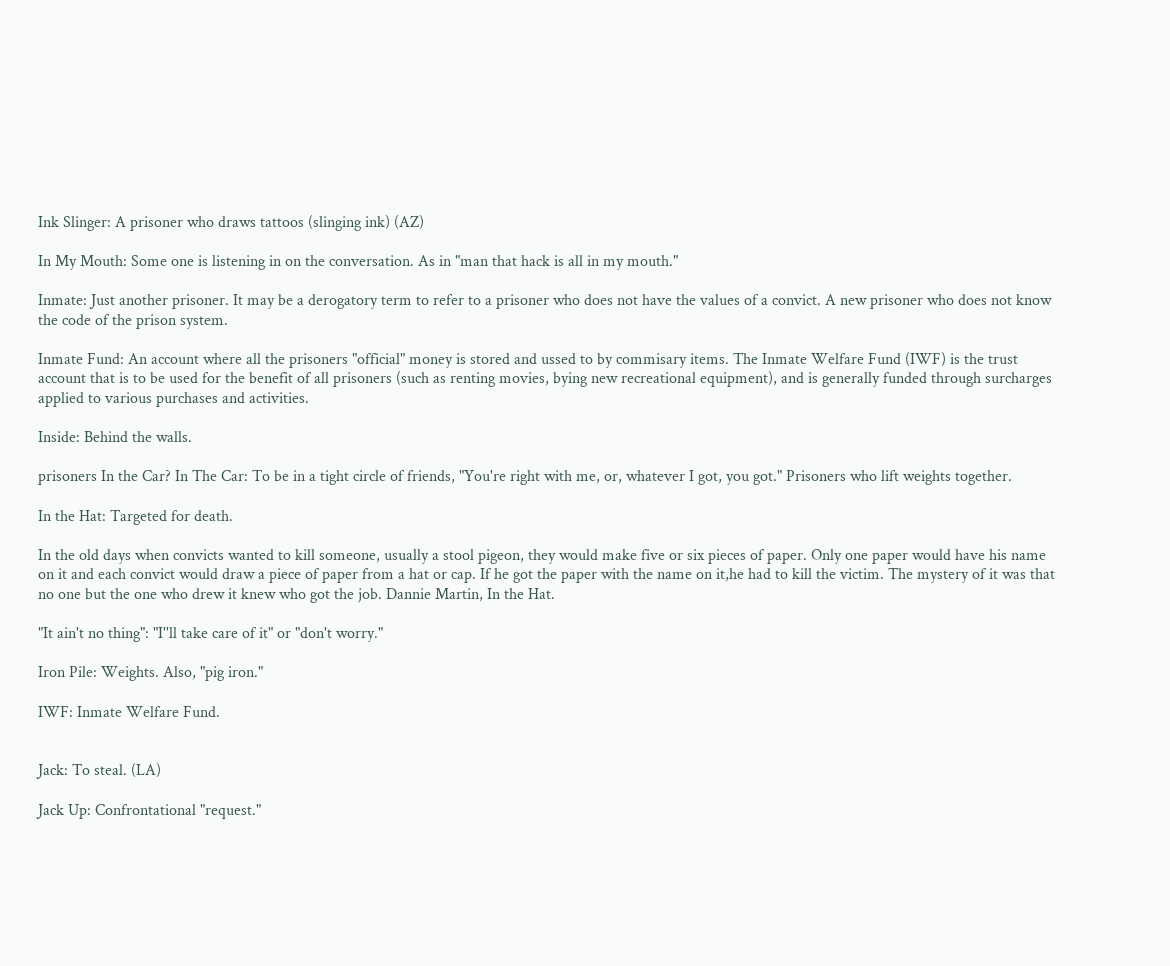Ink Slinger: A prisoner who draws tattoos (slinging ink) (AZ)

In My Mouth: Some one is listening in on the conversation. As in "man that hack is all in my mouth."

Inmate: Just another prisoner. It may be a derogatory term to refer to a prisoner who does not have the values of a convict. A new prisoner who does not know the code of the prison system.

Inmate Fund: An account where all the prisoners "official" money is stored and ussed to by commisary items. The Inmate Welfare Fund (IWF) is the trust account that is to be used for the benefit of all prisoners (such as renting movies, bying new recreational equipment), and is generally funded through surcharges applied to various purchases and activities.

Inside: Behind the walls.

prisoners In the Car? In The Car: To be in a tight circle of friends, "You're right with me, or, whatever I got, you got." Prisoners who lift weights together.

In the Hat: Targeted for death.

In the old days when convicts wanted to kill someone, usually a stool pigeon, they would make five or six pieces of paper. Only one paper would have his name on it and each convict would draw a piece of paper from a hat or cap. If he got the paper with the name on it,he had to kill the victim. The mystery of it was that no one but the one who drew it knew who got the job. Dannie Martin, In the Hat.

"It ain't no thing": "I''ll take care of it" or "don't worry."

Iron Pile: Weights. Also, "pig iron."

IWF: Inmate Welfare Fund.


Jack: To steal. (LA)

Jack Up: Confrontational "request."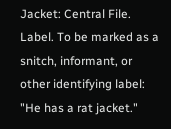Jacket: Central File. Label. To be marked as a snitch, informant, or other identifying label: "He has a rat jacket."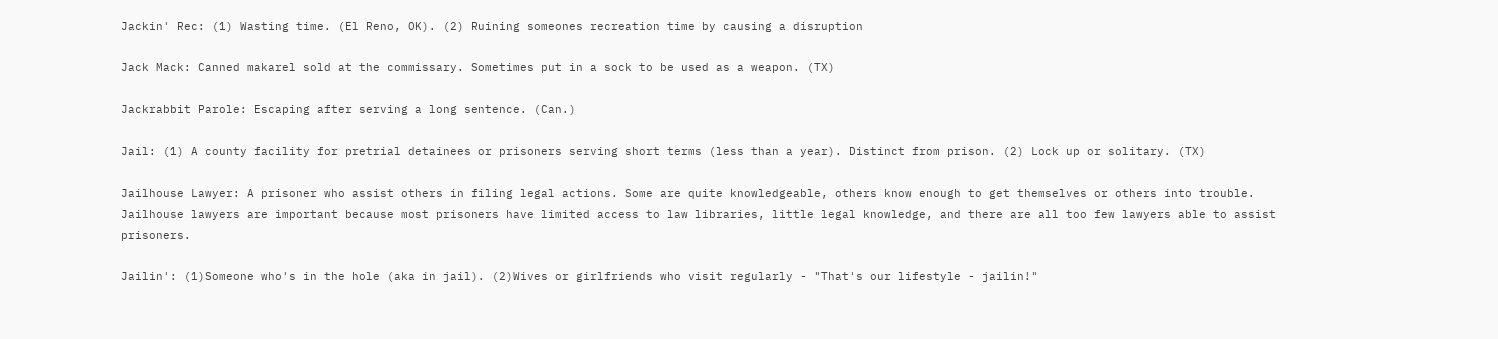Jackin' Rec: (1) Wasting time. (El Reno, OK). (2) Ruining someones recreation time by causing a disruption

Jack Mack: Canned makarel sold at the commissary. Sometimes put in a sock to be used as a weapon. (TX)

Jackrabbit Parole: Escaping after serving a long sentence. (Can.)

Jail: (1) A county facility for pretrial detainees or prisoners serving short terms (less than a year). Distinct from prison. (2) Lock up or solitary. (TX)

Jailhouse Lawyer: A prisoner who assist others in filing legal actions. Some are quite knowledgeable, others know enough to get themselves or others into trouble. Jailhouse lawyers are important because most prisoners have limited access to law libraries, little legal knowledge, and there are all too few lawyers able to assist prisoners.

Jailin': (1)Someone who's in the hole (aka in jail). (2)Wives or girlfriends who visit regularly - "That's our lifestyle - jailin!"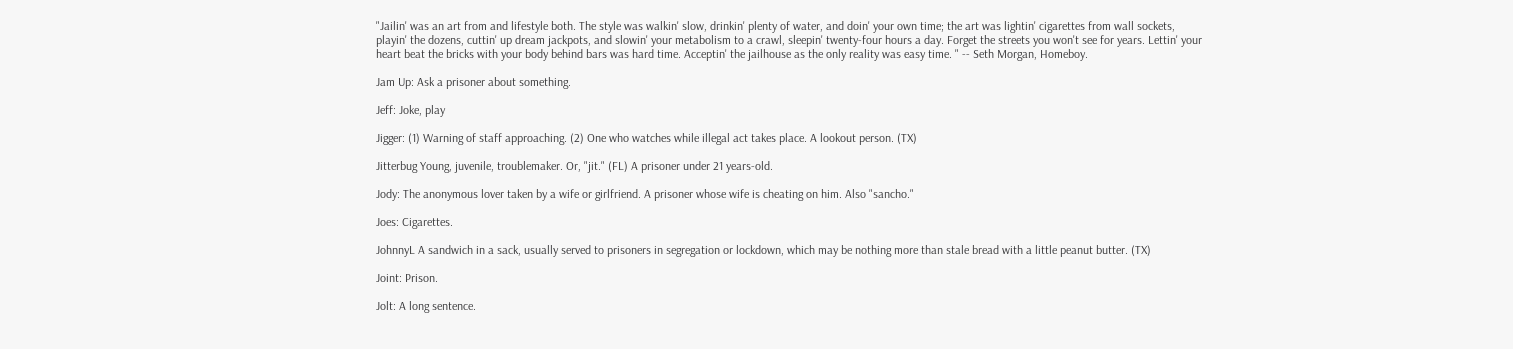"Jailin' was an art from and lifestyle both. The style was walkin' slow, drinkin' plenty of water, and doin' your own time; the art was lightin' cigarettes from wall sockets, playin' the dozens, cuttin' up dream jackpots, and slowin' your metabolism to a crawl, sleepin' twenty-four hours a day. Forget the streets you won't see for years. Lettin' your heart beat the bricks with your body behind bars was hard time. Acceptin' the jailhouse as the only reality was easy time. " -- Seth Morgan, Homeboy.

Jam Up: Ask a prisoner about something.

Jeff: Joke, play

Jigger: (1) Warning of staff approaching. (2) One who watches while illegal act takes place. A lookout person. (TX)

Jitterbug Young, juvenile, troublemaker. Or, "jit." (FL) A prisoner under 21 years-old.

Jody: The anonymous lover taken by a wife or girlfriend. A prisoner whose wife is cheating on him. Also "sancho."

Joes: Cigarettes.

JohnnyL A sandwich in a sack, usually served to prisoners in segregation or lockdown, which may be nothing more than stale bread with a little peanut butter. (TX)

Joint: Prison.

Jolt: A long sentence.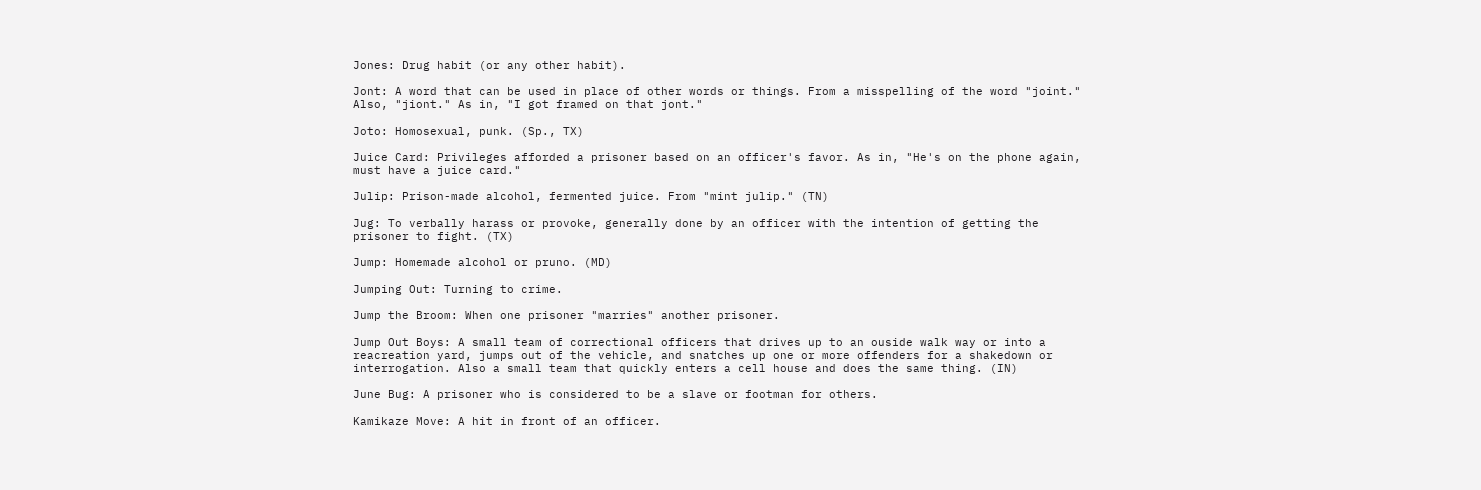Jones: Drug habit (or any other habit).

Jont: A word that can be used in place of other words or things. From a misspelling of the word "joint." Also, "jiont." As in, "I got framed on that jont."

Joto: Homosexual, punk. (Sp., TX)

Juice Card: Privileges afforded a prisoner based on an officer's favor. As in, "He's on the phone again, must have a juice card."

Julip: Prison-made alcohol, fermented juice. From "mint julip." (TN)

Jug: To verbally harass or provoke, generally done by an officer with the intention of getting the prisoner to fight. (TX)

Jump: Homemade alcohol or pruno. (MD)

Jumping Out: Turning to crime.

Jump the Broom: When one prisoner "marries" another prisoner.

Jump Out Boys: A small team of correctional officers that drives up to an ouside walk way or into a reacreation yard, jumps out of the vehicle, and snatches up one or more offenders for a shakedown or interrogation. Also a small team that quickly enters a cell house and does the same thing. (IN)

June Bug: A prisoner who is considered to be a slave or footman for others.

Kamikaze Move: A hit in front of an officer.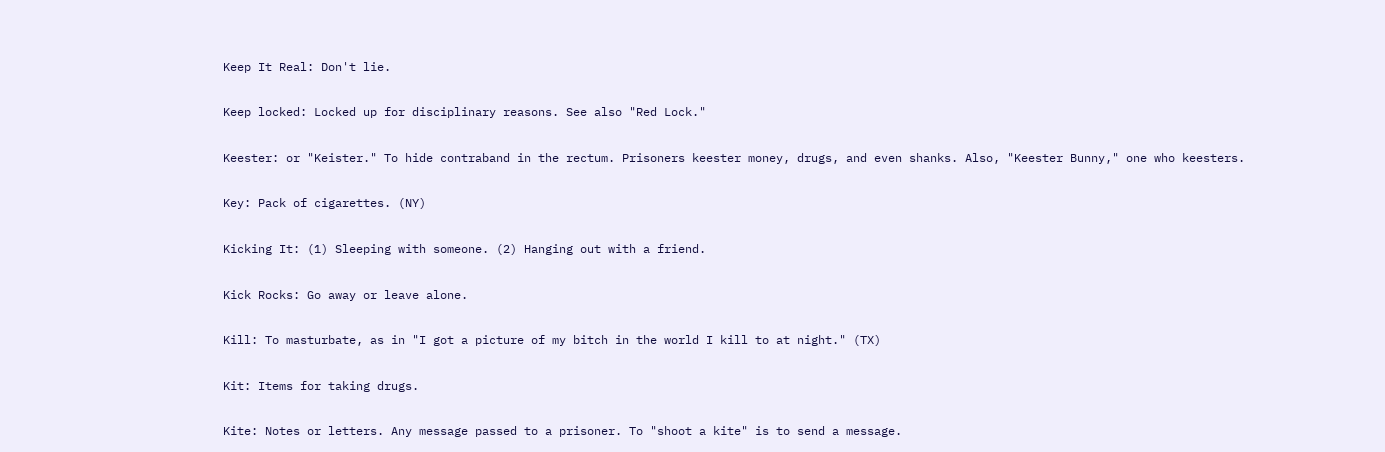Keep It Real: Don't lie.

Keep locked: Locked up for disciplinary reasons. See also "Red Lock."

Keester: or "Keister." To hide contraband in the rectum. Prisoners keester money, drugs, and even shanks. Also, "Keester Bunny," one who keesters.

Key: Pack of cigarettes. (NY)

Kicking It: (1) Sleeping with someone. (2) Hanging out with a friend.

Kick Rocks: Go away or leave alone.

Kill: To masturbate, as in "I got a picture of my bitch in the world I kill to at night." (TX)

Kit: Items for taking drugs.

Kite: Notes or letters. Any message passed to a prisoner. To "shoot a kite" is to send a message.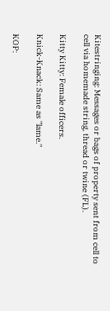Kitestringing: Messages or bags of property sent from cell to cell via homemade string, thread or twine (FL).

Kitty Kitty: Female officers.

Knick-Knack: Same as "lame."

KOP: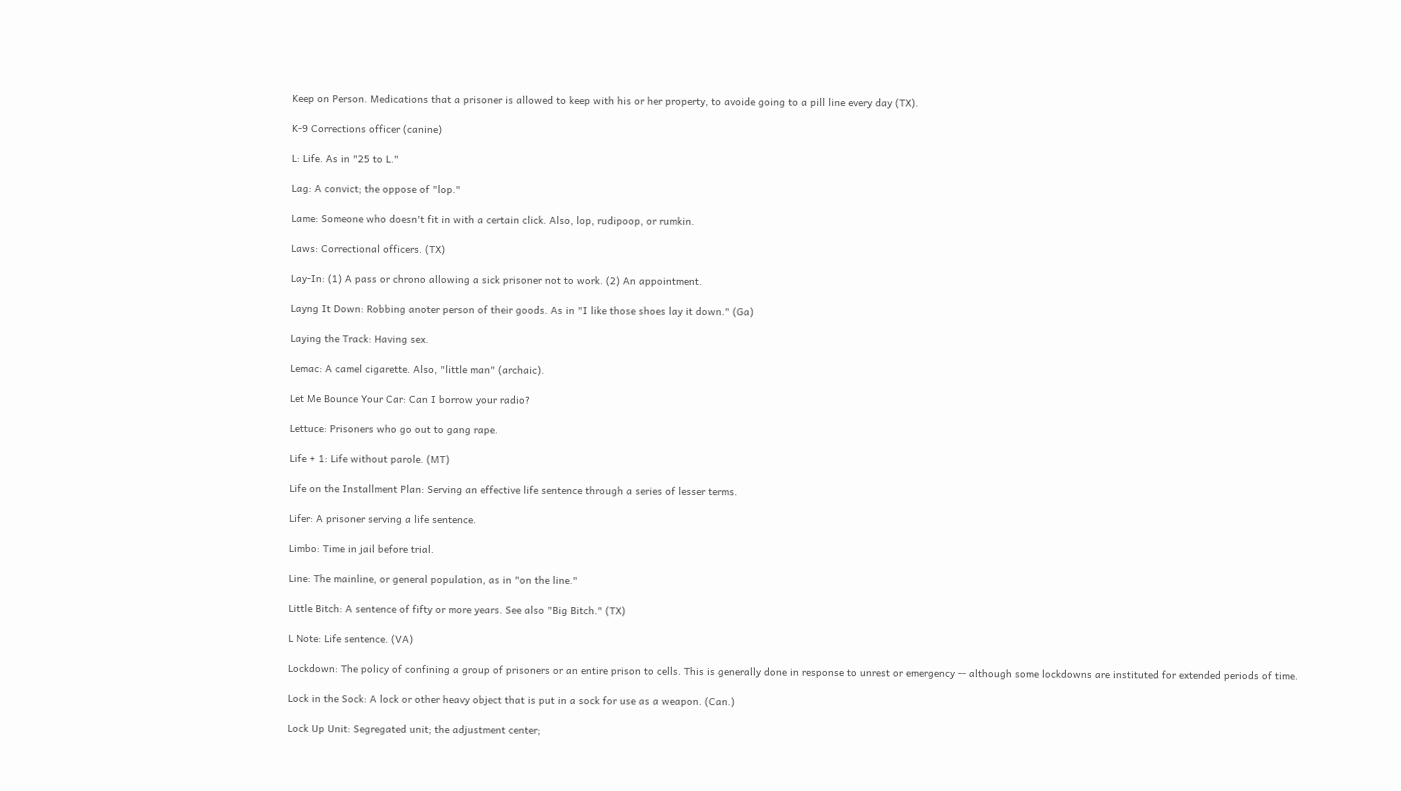Keep on Person. Medications that a prisoner is allowed to keep with his or her property, to avoide going to a pill line every day (TX).

K-9 Corrections officer (canine)

L: Life. As in "25 to L."

Lag: A convict; the oppose of "lop."

Lame: Someone who doesn't fit in with a certain click. Also, lop, rudipoop, or rumkin.

Laws: Correctional officers. (TX)

Lay-In: (1) A pass or chrono allowing a sick prisoner not to work. (2) An appointment.

Layng It Down: Robbing anoter person of their goods. As in "I like those shoes lay it down." (Ga)

Laying the Track: Having sex.

Lemac: A camel cigarette. Also, "little man" (archaic).

Let Me Bounce Your Car: Can I borrow your radio?

Lettuce: Prisoners who go out to gang rape.

Life + 1: Life without parole. (MT)

Life on the Installment Plan: Serving an effective life sentence through a series of lesser terms.

Lifer: A prisoner serving a life sentence.

Limbo: Time in jail before trial.

Line: The mainline, or general population, as in "on the line."

Little Bitch: A sentence of fifty or more years. See also "Big Bitch." (TX)

L Note: Life sentence. (VA)

Lockdown: The policy of confining a group of prisoners or an entire prison to cells. This is generally done in response to unrest or emergency -- although some lockdowns are instituted for extended periods of time.

Lock in the Sock: A lock or other heavy object that is put in a sock for use as a weapon. (Can.)

Lock Up Unit: Segregated unit; the adjustment center;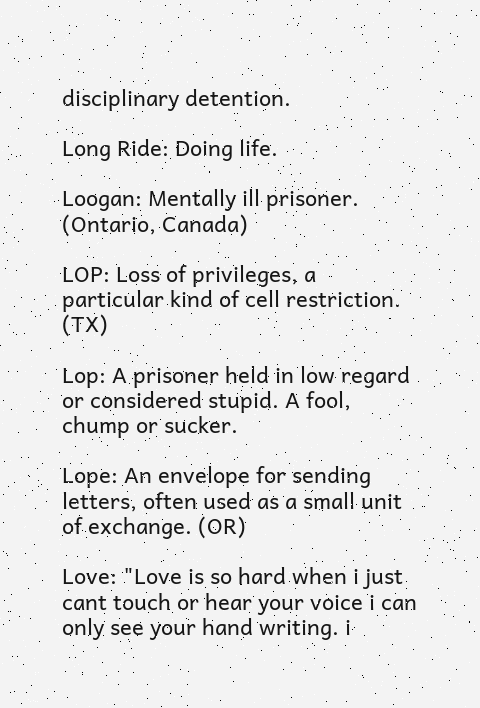disciplinary detention.

Long Ride: Doing life.

Loogan: Mentally ill prisoner. (Ontario, Canada)

LOP: Loss of privileges, a particular kind of cell restriction. (TX)

Lop: A prisoner held in low regard or considered stupid. A fool, chump or sucker.

Lope: An envelope for sending letters, often used as a small unit of exchange. (OR)

Love: "Love is so hard when i just cant touch or hear your voice i can only see your hand writing. i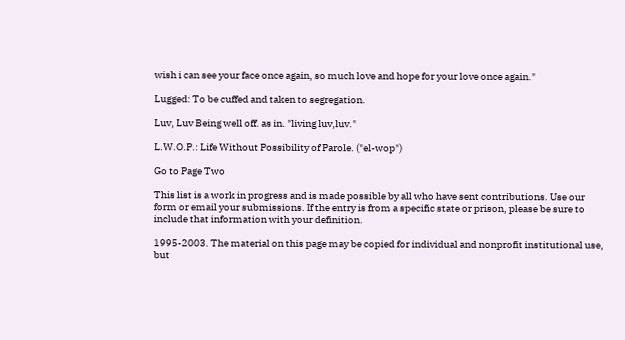wish i can see your face once again, so much love and hope for your love once again."

Lugged: To be cuffed and taken to segregation.

Luv, Luv Being well off. as in. "living luv,luv."

L.W.O.P.: Life Without Possibility of Parole. ("el-wop")

Go to Page Two

This list is a work in progress and is made possible by all who have sent contributions. Use our form or email your submissions. If the entry is from a specific state or prison, please be sure to include that information with your definition.

1995-2003. The material on this page may be copied for individual and nonprofit institutional use, but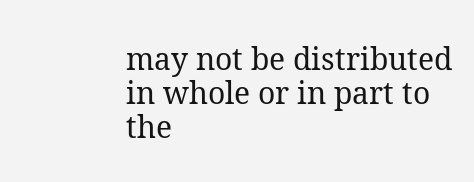may not be distributed in whole or in part to the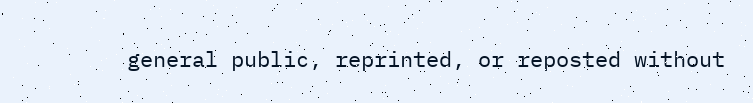general public, reprinted, or reposted without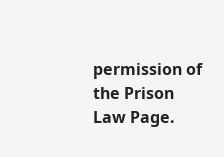permission of the Prison Law Page.